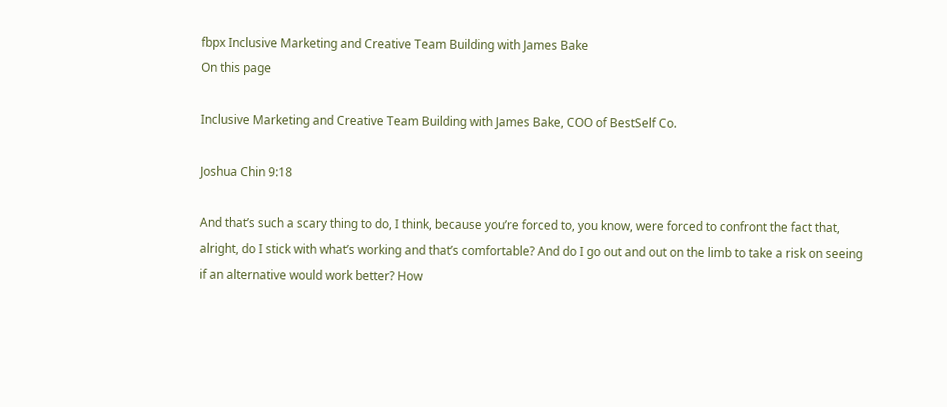fbpx Inclusive Marketing and Creative Team Building with James Bake
On this page

Inclusive Marketing and Creative Team Building with James Bake, COO of BestSelf Co.

Joshua Chin 9:18

And that’s such a scary thing to do, I think, because you’re forced to, you know, were forced to confront the fact that, alright, do I stick with what’s working and that’s comfortable? And do I go out and out on the limb to take a risk on seeing if an alternative would work better? How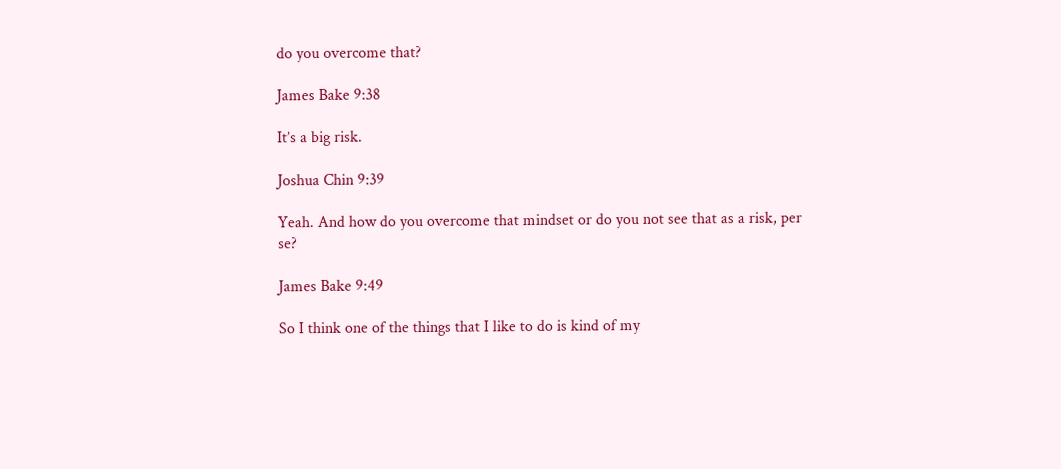do you overcome that?

James Bake 9:38

It’s a big risk.

Joshua Chin 9:39

Yeah. And how do you overcome that mindset or do you not see that as a risk, per se?

James Bake 9:49

So I think one of the things that I like to do is kind of my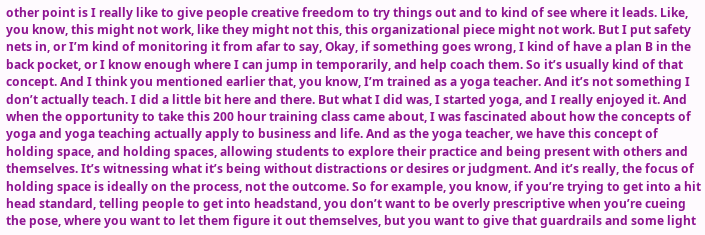other point is I really like to give people creative freedom to try things out and to kind of see where it leads. Like, you know, this might not work, like they might not this, this organizational piece might not work. But I put safety nets in, or I’m kind of monitoring it from afar to say, Okay, if something goes wrong, I kind of have a plan B in the back pocket, or I know enough where I can jump in temporarily, and help coach them. So it’s usually kind of that concept. And I think you mentioned earlier that, you know, I’m trained as a yoga teacher. And it’s not something I don’t actually teach. I did a little bit here and there. But what I did was, I started yoga, and I really enjoyed it. And when the opportunity to take this 200 hour training class came about, I was fascinated about how the concepts of yoga and yoga teaching actually apply to business and life. And as the yoga teacher, we have this concept of holding space, and holding spaces, allowing students to explore their practice and being present with others and themselves. It’s witnessing what it’s being without distractions or desires or judgment. And it’s really, the focus of holding space is ideally on the process, not the outcome. So for example, you know, if you’re trying to get into a hit head standard, telling people to get into headstand, you don’t want to be overly prescriptive when you’re cueing the pose, where you want to let them figure it out themselves, but you want to give that guardrails and some light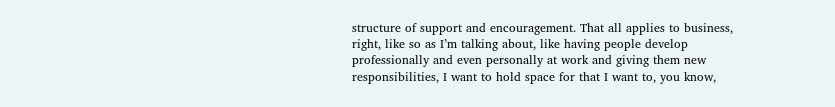structure of support and encouragement. That all applies to business, right, like so as I’m talking about, like having people develop professionally and even personally at work and giving them new responsibilities, I want to hold space for that I want to, you know,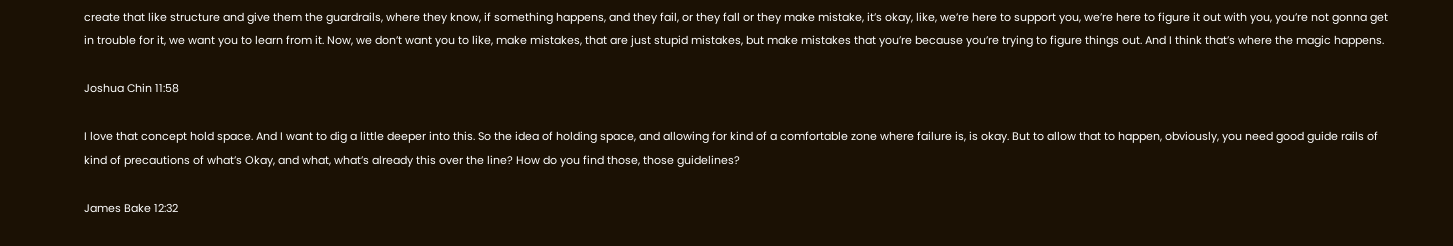create that like structure and give them the guardrails, where they know, if something happens, and they fail, or they fall or they make mistake, it’s okay, like, we’re here to support you, we’re here to figure it out with you, you’re not gonna get in trouble for it, we want you to learn from it. Now, we don’t want you to like, make mistakes, that are just stupid mistakes, but make mistakes that you’re because you’re trying to figure things out. And I think that’s where the magic happens.

Joshua Chin 11:58

I love that concept hold space. And I want to dig a little deeper into this. So the idea of holding space, and allowing for kind of a comfortable zone where failure is, is okay. But to allow that to happen, obviously, you need good guide rails of kind of precautions of what’s Okay, and what, what’s already this over the line? How do you find those, those guidelines?

James Bake 12:32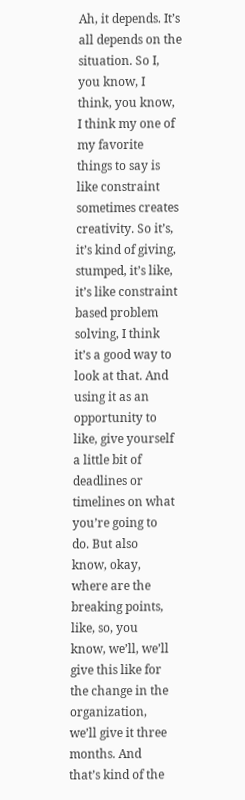Ah, it depends. It’s all depends on the situation. So I, you know, I think, you know, I think my one of my favorite things to say is like constraint sometimes creates creativity. So it’s, it’s kind of giving, stumped, it’s like, it’s like constraint based problem solving, I think it’s a good way to look at that. And using it as an opportunity to like, give yourself a little bit of deadlines or timelines on what you’re going to do. But also know, okay, where are the breaking points, like, so, you know, we’ll, we’ll give this like for the change in the organization, we’ll give it three months. And that’s kind of the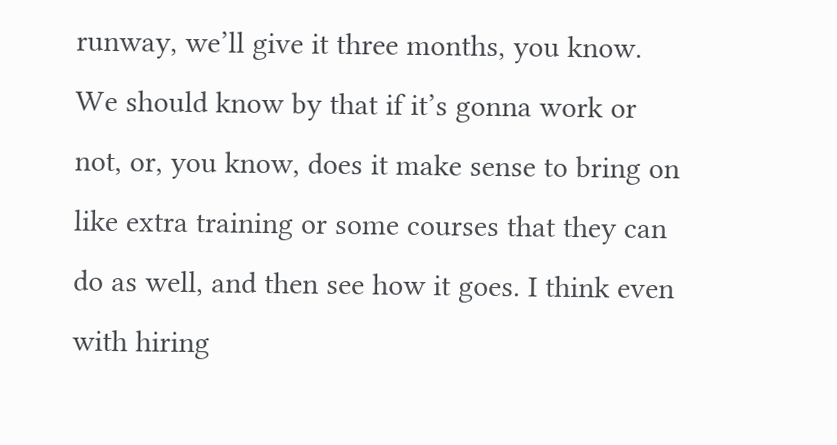runway, we’ll give it three months, you know. We should know by that if it’s gonna work or not, or, you know, does it make sense to bring on like extra training or some courses that they can do as well, and then see how it goes. I think even with hiring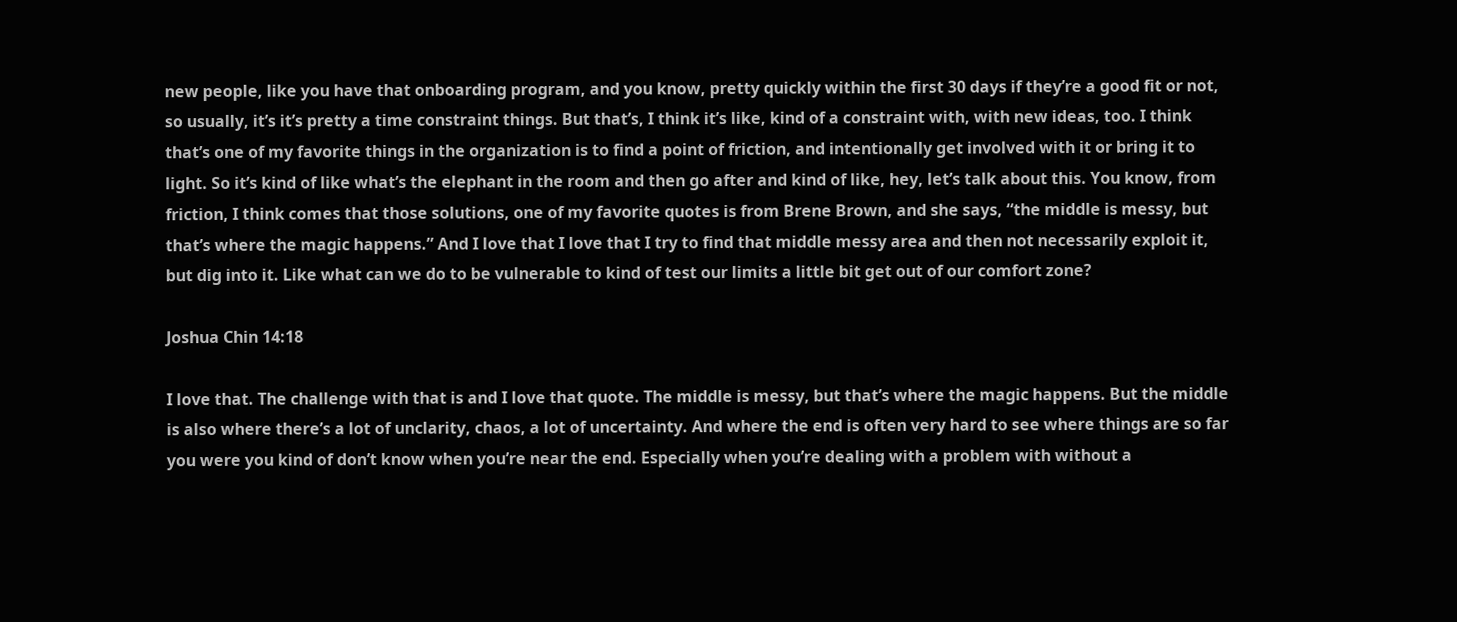new people, like you have that onboarding program, and you know, pretty quickly within the first 30 days if they’re a good fit or not, so usually, it’s it’s pretty a time constraint things. But that’s, I think it’s like, kind of a constraint with, with new ideas, too. I think that’s one of my favorite things in the organization is to find a point of friction, and intentionally get involved with it or bring it to light. So it’s kind of like what’s the elephant in the room and then go after and kind of like, hey, let’s talk about this. You know, from friction, I think comes that those solutions, one of my favorite quotes is from Brene Brown, and she says, “the middle is messy, but that’s where the magic happens.” And I love that I love that I try to find that middle messy area and then not necessarily exploit it, but dig into it. Like what can we do to be vulnerable to kind of test our limits a little bit get out of our comfort zone?

Joshua Chin 14:18

I love that. The challenge with that is and I love that quote. The middle is messy, but that’s where the magic happens. But the middle is also where there’s a lot of unclarity, chaos, a lot of uncertainty. And where the end is often very hard to see where things are so far you were you kind of don’t know when you’re near the end. Especially when you’re dealing with a problem with without a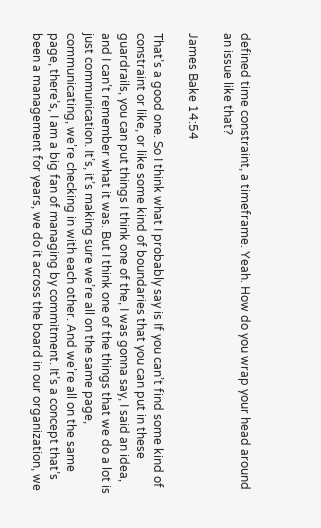defined time constraint, a timeframe. Yeah. How do you wrap your head around an issue like that?

James Bake 14:54

That’s a good one. So I think what I probably say is If you can’t find some kind of constraint or like, or like some kind of boundaries that you can put in these guardrails, you can put things I think one of the, I was gonna say, I said an idea, and I can’t remember what it was. But I think one of the things that we do a lot is just communication. It’s, it’s making sure we’re all on the same page, communicating, we’re checking in with each other. And we’re all on the same page, there’s, I am a big fan of managing by commitment. It’s a concept that’s been a management for years, we do it across the board in our organization, we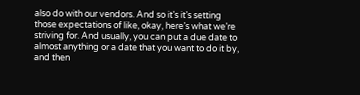also do with our vendors. And so it’s it’s setting those expectations of like, okay, here’s what we’re striving for. And usually, you can put a due date to almost anything or a date that you want to do it by, and then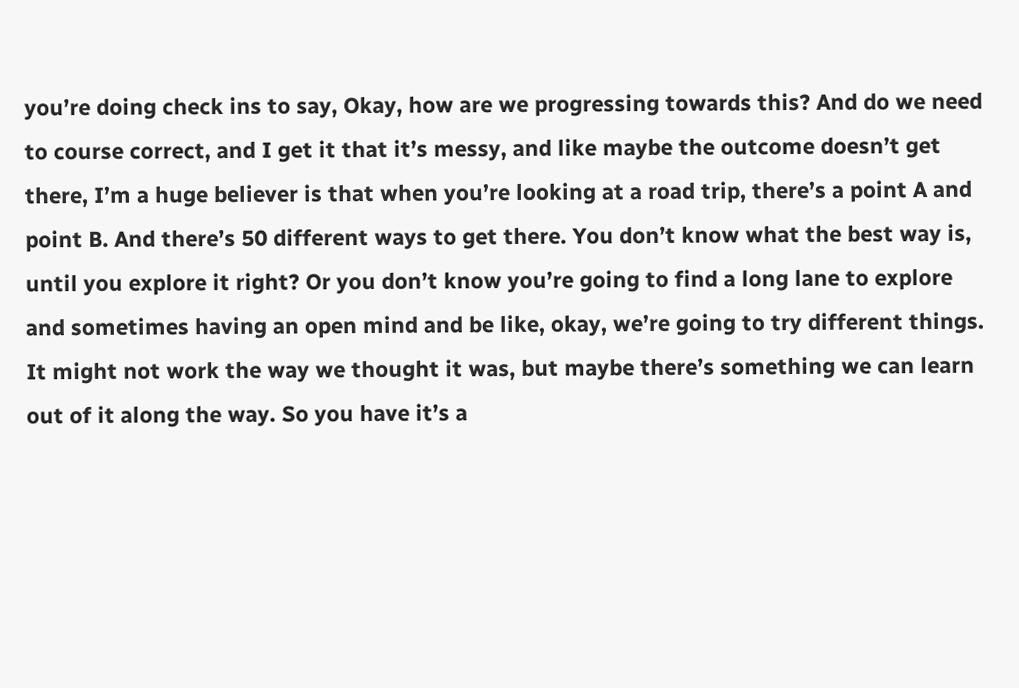you’re doing check ins to say, Okay, how are we progressing towards this? And do we need to course correct, and I get it that it’s messy, and like maybe the outcome doesn’t get there, I’m a huge believer is that when you’re looking at a road trip, there’s a point A and point B. And there’s 50 different ways to get there. You don’t know what the best way is, until you explore it right? Or you don’t know you’re going to find a long lane to explore and sometimes having an open mind and be like, okay, we’re going to try different things. It might not work the way we thought it was, but maybe there’s something we can learn out of it along the way. So you have it’s a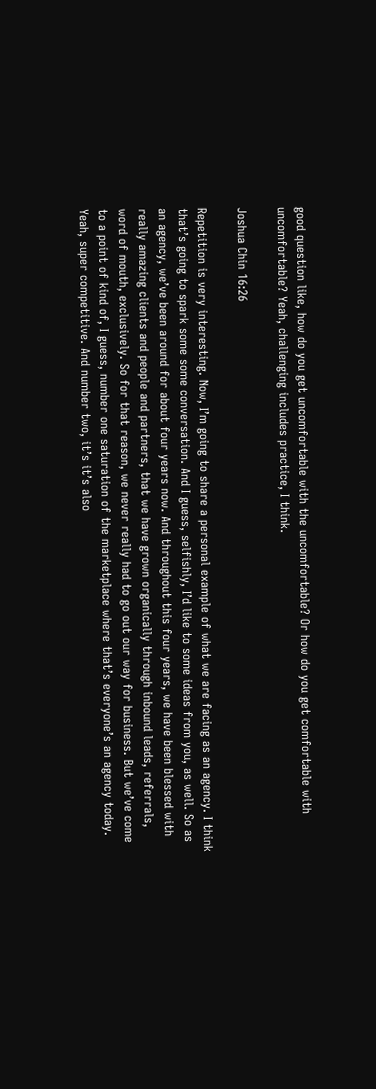good question like, how do you get uncomfortable with the uncomfortable? Or how do you get comfortable with uncomfortable? Yeah, challenging includes practice, I think.

Joshua Chin 16:26

Repetition is very interesting. Now, I’m going to share a personal example of what we are facing as an agency. I think that’s going to spark some some conversation. And I guess, selfishly, I’d like to some ideas from you, as well. So as an agency, we’ve been around for about four years now. And throughout this four years, we have been blessed with really amazing clients and people and partners, that we have grown organically through inbound leads, referrals, word of mouth, exclusively. So for that reason, we never really had to go out our way for business. But we’ve come to a point of kind of, I guess, number one saturation of the marketplace where that’s everyone’s an agency today. Yeah, super competitive. And number two, it’s it’s also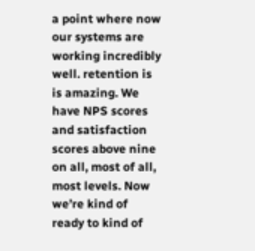a point where now our systems are working incredibly well. retention is is amazing. We have NPS scores and satisfaction scores above nine on all, most of all, most levels. Now we’re kind of ready to kind of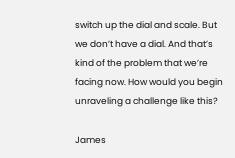switch up the dial and scale. But we don’t have a dial. And that’s kind of the problem that we’re facing now. How would you begin unraveling a challenge like this?

James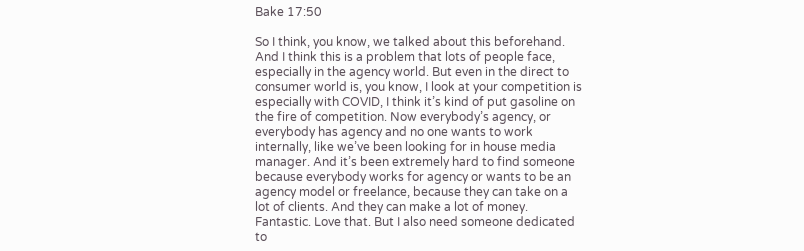Bake 17:50

So I think, you know, we talked about this beforehand. And I think this is a problem that lots of people face, especially in the agency world. But even in the direct to consumer world is, you know, I look at your competition is especially with COVID, I think it’s kind of put gasoline on the fire of competition. Now everybody’s agency, or everybody has agency and no one wants to work internally, like we’ve been looking for in house media manager. And it’s been extremely hard to find someone because everybody works for agency or wants to be an agency model or freelance, because they can take on a lot of clients. And they can make a lot of money. Fantastic. Love that. But I also need someone dedicated to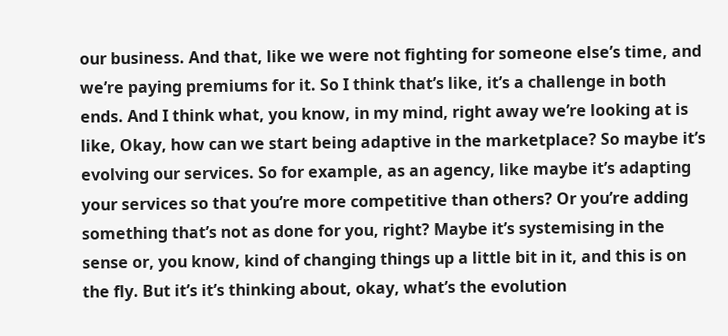our business. And that, like we were not fighting for someone else’s time, and we’re paying premiums for it. So I think that’s like, it’s a challenge in both ends. And I think what, you know, in my mind, right away we’re looking at is like, Okay, how can we start being adaptive in the marketplace? So maybe it’s evolving our services. So for example, as an agency, like maybe it’s adapting your services so that you’re more competitive than others? Or you’re adding something that’s not as done for you, right? Maybe it’s systemising in the sense or, you know, kind of changing things up a little bit in it, and this is on the fly. But it’s it’s thinking about, okay, what’s the evolution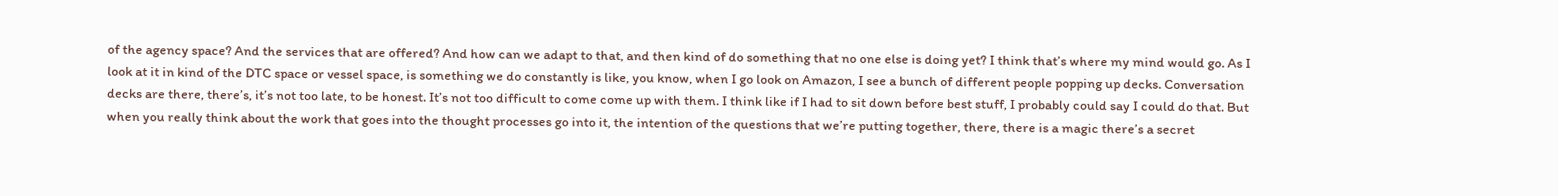of the agency space? And the services that are offered? And how can we adapt to that, and then kind of do something that no one else is doing yet? I think that’s where my mind would go. As I look at it in kind of the DTC space or vessel space, is something we do constantly is like, you know, when I go look on Amazon, I see a bunch of different people popping up decks. Conversation decks are there, there’s, it’s not too late, to be honest. It’s not too difficult to come come up with them. I think like if I had to sit down before best stuff, I probably could say I could do that. But when you really think about the work that goes into the thought processes go into it, the intention of the questions that we’re putting together, there, there is a magic there’s a secret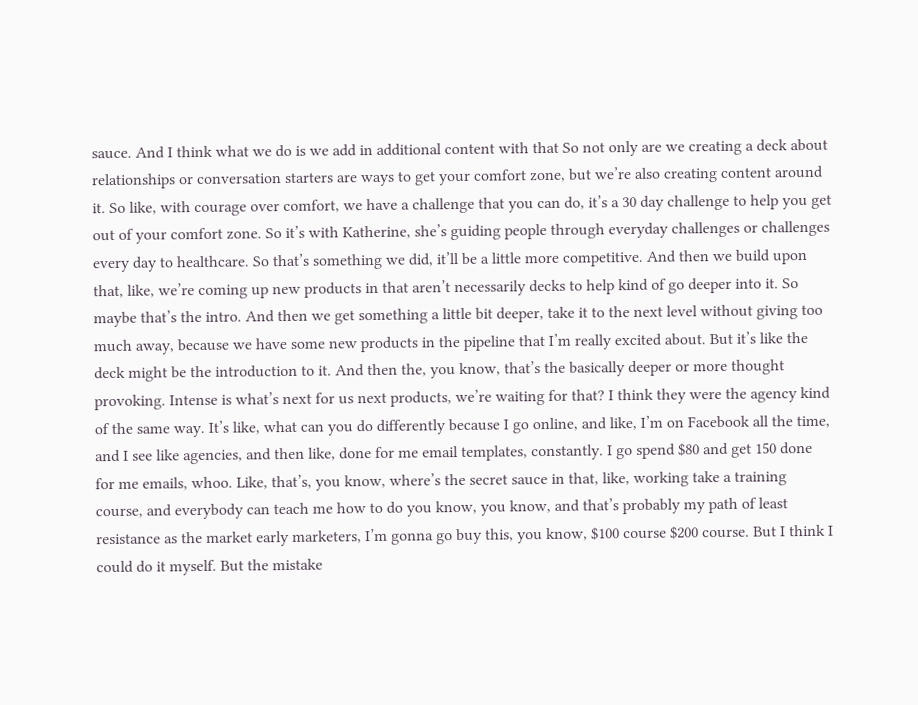sauce. And I think what we do is we add in additional content with that So not only are we creating a deck about relationships or conversation starters are ways to get your comfort zone, but we’re also creating content around it. So like, with courage over comfort, we have a challenge that you can do, it’s a 30 day challenge to help you get out of your comfort zone. So it’s with Katherine, she’s guiding people through everyday challenges or challenges every day to healthcare. So that’s something we did, it’ll be a little more competitive. And then we build upon that, like, we’re coming up new products in that aren’t necessarily decks to help kind of go deeper into it. So maybe that’s the intro. And then we get something a little bit deeper, take it to the next level without giving too much away, because we have some new products in the pipeline that I’m really excited about. But it’s like the deck might be the introduction to it. And then the, you know, that’s the basically deeper or more thought provoking. Intense is what’s next for us next products, we’re waiting for that? I think they were the agency kind of the same way. It’s like, what can you do differently because I go online, and like, I’m on Facebook all the time, and I see like agencies, and then like, done for me email templates, constantly. I go spend $80 and get 150 done for me emails, whoo. Like, that’s, you know, where’s the secret sauce in that, like, working take a training course, and everybody can teach me how to do you know, you know, and that’s probably my path of least resistance as the market early marketers, I’m gonna go buy this, you know, $100 course $200 course. But I think I could do it myself. But the mistake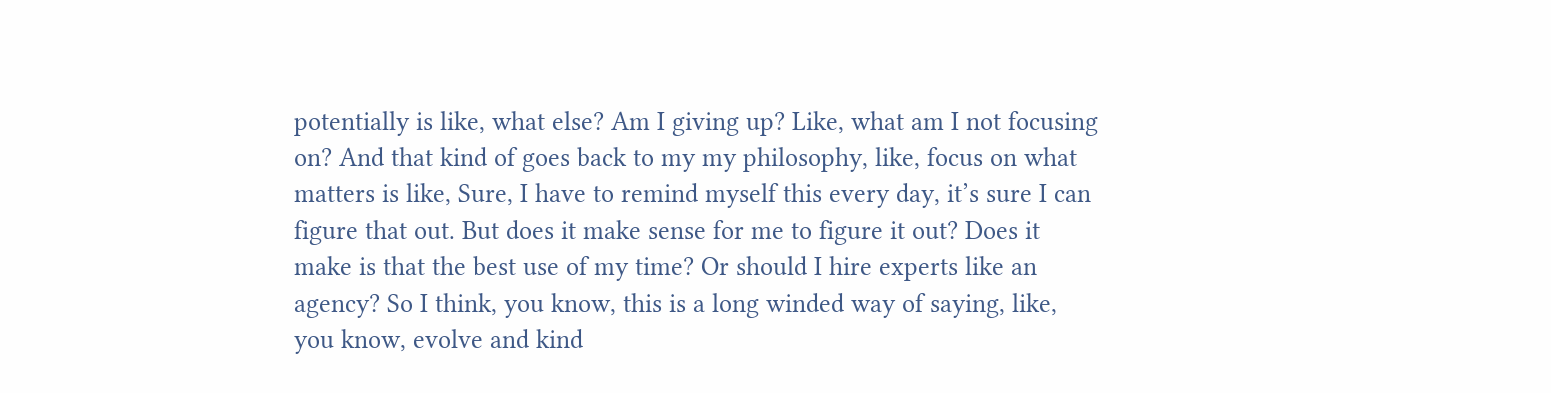potentially is like, what else? Am I giving up? Like, what am I not focusing on? And that kind of goes back to my my philosophy, like, focus on what matters is like, Sure, I have to remind myself this every day, it’s sure I can figure that out. But does it make sense for me to figure it out? Does it make is that the best use of my time? Or should I hire experts like an agency? So I think, you know, this is a long winded way of saying, like, you know, evolve and kind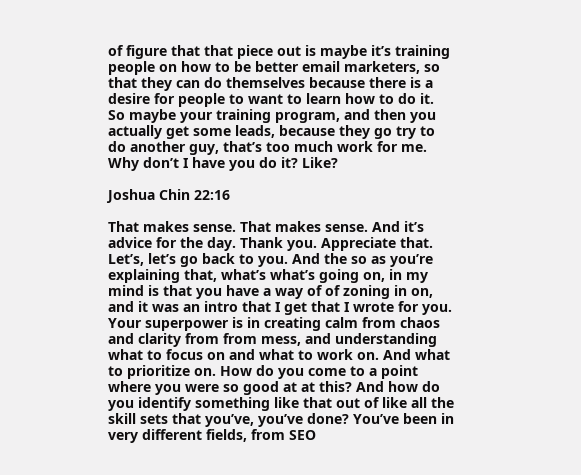of figure that that piece out is maybe it’s training people on how to be better email marketers, so that they can do themselves because there is a desire for people to want to learn how to do it. So maybe your training program, and then you actually get some leads, because they go try to do another guy, that’s too much work for me. Why don’t I have you do it? Like?

Joshua Chin 22:16

That makes sense. That makes sense. And it’s advice for the day. Thank you. Appreciate that. Let’s, let’s go back to you. And the so as you’re explaining that, what’s what’s going on, in my mind is that you have a way of of zoning in on, and it was an intro that I get that I wrote for you. Your superpower is in creating calm from chaos and clarity from from mess, and understanding what to focus on and what to work on. And what to prioritize on. How do you come to a point where you were so good at at this? And how do you identify something like that out of like all the skill sets that you’ve, you’ve done? You’ve been in very different fields, from SEO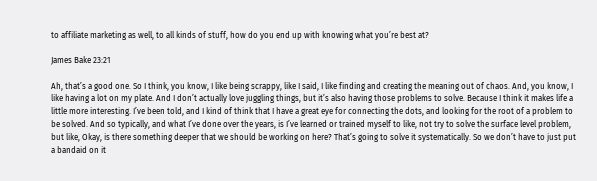to affiliate marketing as well, to all kinds of stuff, how do you end up with knowing what you’re best at?

James Bake 23:21

Ah, that’s a good one. So I think, you know, I like being scrappy, like I said, I like finding and creating the meaning out of chaos. And, you know, I like having a lot on my plate. And I don’t actually love juggling things, but it’s also having those problems to solve. Because I think it makes life a little more interesting. I’ve been told, and I kind of think that I have a great eye for connecting the dots, and looking for the root of a problem to be solved. And so typically, and what I’ve done over the years, is I’ve learned or trained myself to like, not try to solve the surface level problem, but like, Okay, is there something deeper that we should be working on here? That’s going to solve it systematically. So we don’t have to just put a bandaid on it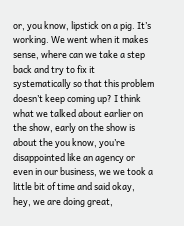or, you know, lipstick on a pig. It’s working. We went when it makes sense, where can we take a step back and try to fix it systematically so that this problem doesn’t keep coming up? I think what we talked about earlier on the show, early on the show is about the you know, you’re disappointed like an agency or even in our business, we we took a little bit of time and said okay, hey, we are doing great,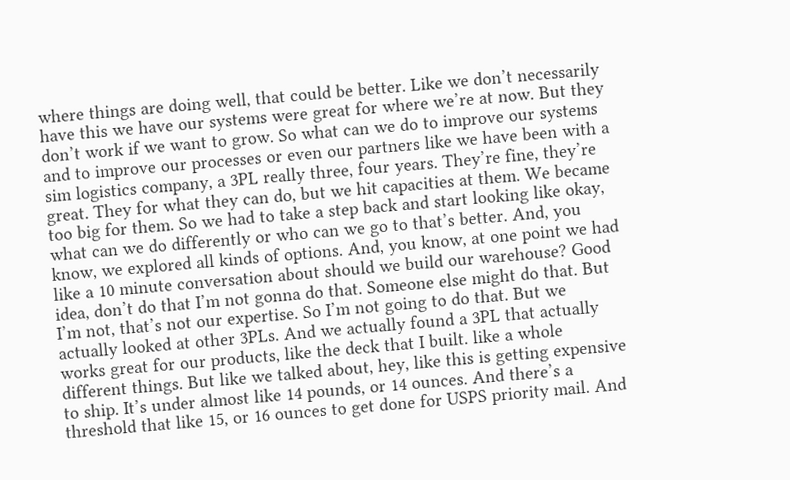where things are doing well, that could be better. Like we don’t necessarily have this we have our systems were great for where we’re at now. But they don’t work if we want to grow. So what can we do to improve our systems and to improve our processes or even our partners like we have been with a sim logistics company, a 3PL really three, four years. They’re fine, they’re great. They for what they can do, but we hit capacities at them. We became too big for them. So we had to take a step back and start looking like okay, what can we do differently or who can we go to that’s better. And, you know, we explored all kinds of options. And, you know, at one point we had like a 10 minute conversation about should we build our warehouse? Good idea, don’t do that I’m not gonna do that. Someone else might do that. But I’m not, that’s not our expertise. So I’m not going to do that. But we actually looked at other 3PLs. And we actually found a 3PL that actually works great for our products, like the deck that I built. like a whole different things. But like we talked about, hey, like this is getting expensive to ship. It’s under almost like 14 pounds, or 14 ounces. And there’s a threshold that like 15, or 16 ounces to get done for USPS priority mail. And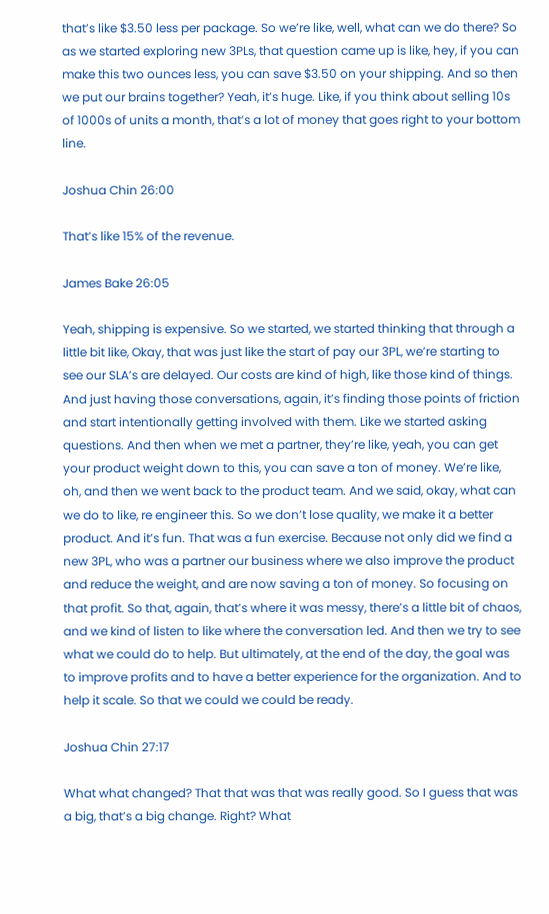that’s like $3.50 less per package. So we’re like, well, what can we do there? So as we started exploring new 3PLs, that question came up is like, hey, if you can make this two ounces less, you can save $3.50 on your shipping. And so then we put our brains together? Yeah, it’s huge. Like, if you think about selling 10s of 1000s of units a month, that’s a lot of money that goes right to your bottom line.

Joshua Chin 26:00

That’s like 15% of the revenue.

James Bake 26:05

Yeah, shipping is expensive. So we started, we started thinking that through a little bit like, Okay, that was just like the start of pay our 3PL, we’re starting to see our SLA’s are delayed. Our costs are kind of high, like those kind of things. And just having those conversations, again, it’s finding those points of friction and start intentionally getting involved with them. Like we started asking questions. And then when we met a partner, they’re like, yeah, you can get your product weight down to this, you can save a ton of money. We’re like, oh, and then we went back to the product team. And we said, okay, what can we do to like, re engineer this. So we don’t lose quality, we make it a better product. And it’s fun. That was a fun exercise. Because not only did we find a new 3PL, who was a partner our business where we also improve the product and reduce the weight, and are now saving a ton of money. So focusing on that profit. So that, again, that’s where it was messy, there’s a little bit of chaos, and we kind of listen to like where the conversation led. And then we try to see what we could do to help. But ultimately, at the end of the day, the goal was to improve profits and to have a better experience for the organization. And to help it scale. So that we could we could be ready.

Joshua Chin 27:17

What what changed? That that was that was really good. So I guess that was a big, that’s a big change. Right? What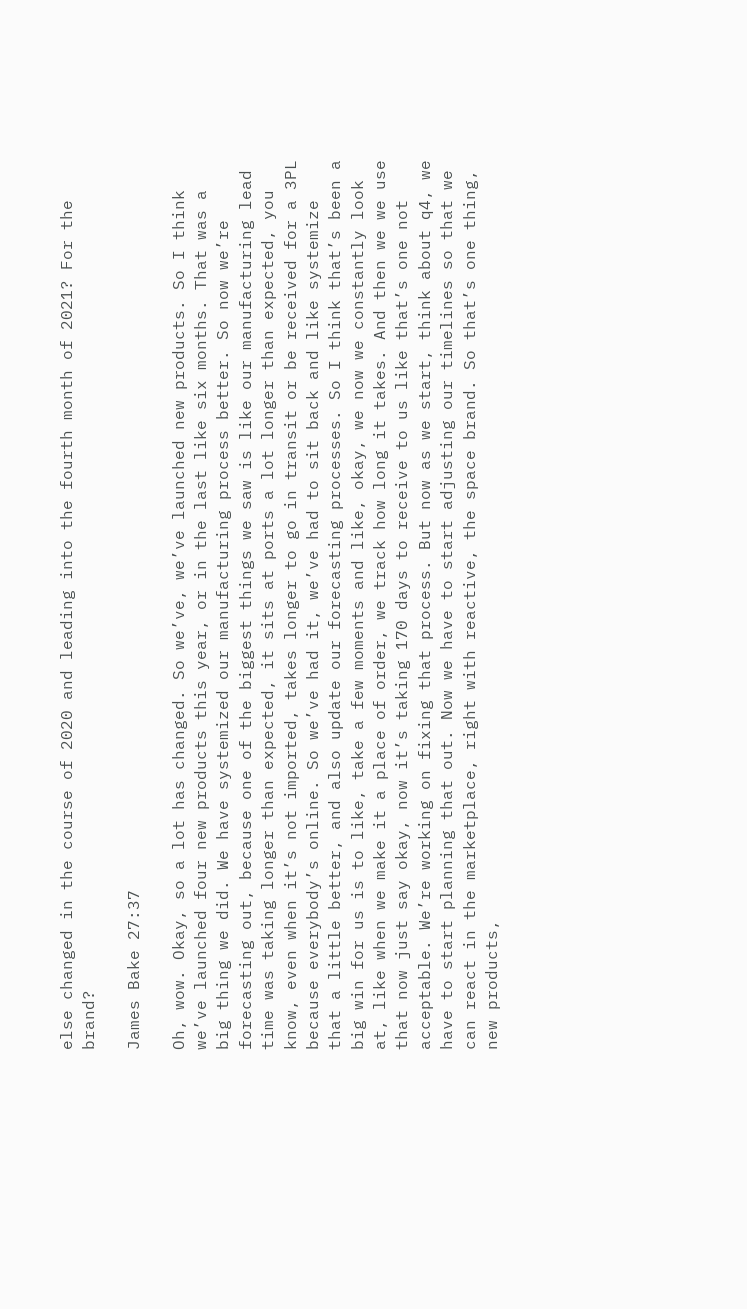else changed in the course of 2020 and leading into the fourth month of 2021? For the brand?

James Bake 27:37

Oh, wow. Okay, so a lot has changed. So we’ve, we’ve launched new products. So I think we’ve launched four new products this year, or in the last like six months. That was a big thing we did. We have systemized our manufacturing process better. So now we’re forecasting out, because one of the biggest things we saw is like our manufacturing lead time was taking longer than expected, it sits at ports a lot longer than expected, you know, even when it’s not imported, takes longer to go in transit or be received for a 3PL because everybody’s online. So we’ve had it, we’ve had to sit back and like systemize that a little better, and also update our forecasting processes. So I think that’s been a big win for us is to like, take a few moments and like, okay, we now we constantly look at, like when we make it a place of order, we track how long it takes. And then we we use that now just say okay, now it’s taking 170 days to receive to us like that’s one not acceptable. We’re working on fixing that process. But now as we start, think about q4, we have to start planning that out. Now we have to start adjusting our timelines so that we can react in the marketplace, right with reactive, the space brand. So that’s one thing, new products,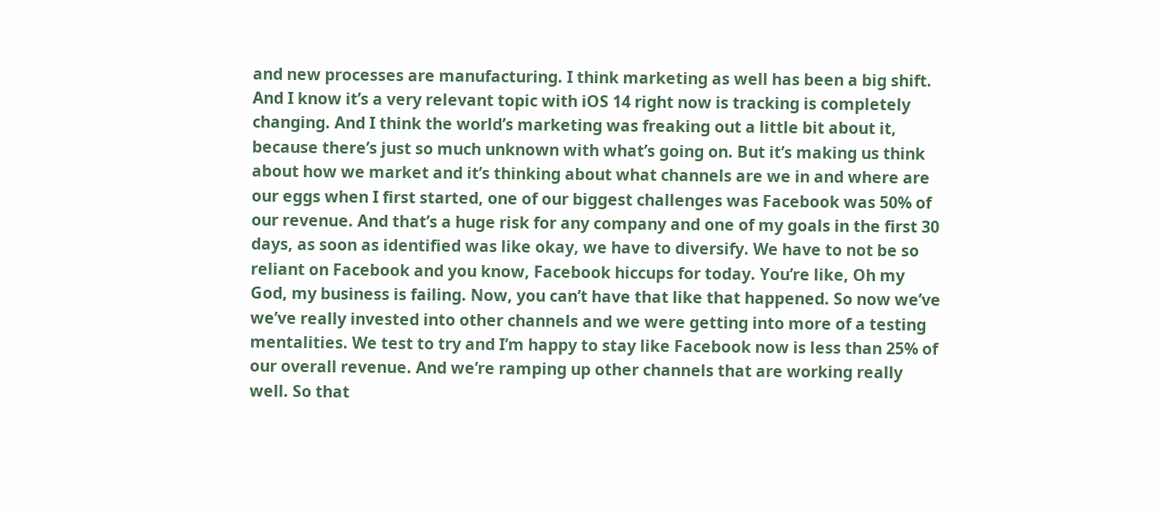and new processes are manufacturing. I think marketing as well has been a big shift. And I know it’s a very relevant topic with iOS 14 right now is tracking is completely changing. And I think the world’s marketing was freaking out a little bit about it, because there’s just so much unknown with what’s going on. But it’s making us think about how we market and it’s thinking about what channels are we in and where are our eggs when I first started, one of our biggest challenges was Facebook was 50% of our revenue. And that’s a huge risk for any company and one of my goals in the first 30 days, as soon as identified was like okay, we have to diversify. We have to not be so reliant on Facebook and you know, Facebook hiccups for today. You’re like, Oh my God, my business is failing. Now, you can’t have that like that happened. So now we’ve we’ve really invested into other channels and we were getting into more of a testing mentalities. We test to try and I’m happy to stay like Facebook now is less than 25% of our overall revenue. And we’re ramping up other channels that are working really well. So that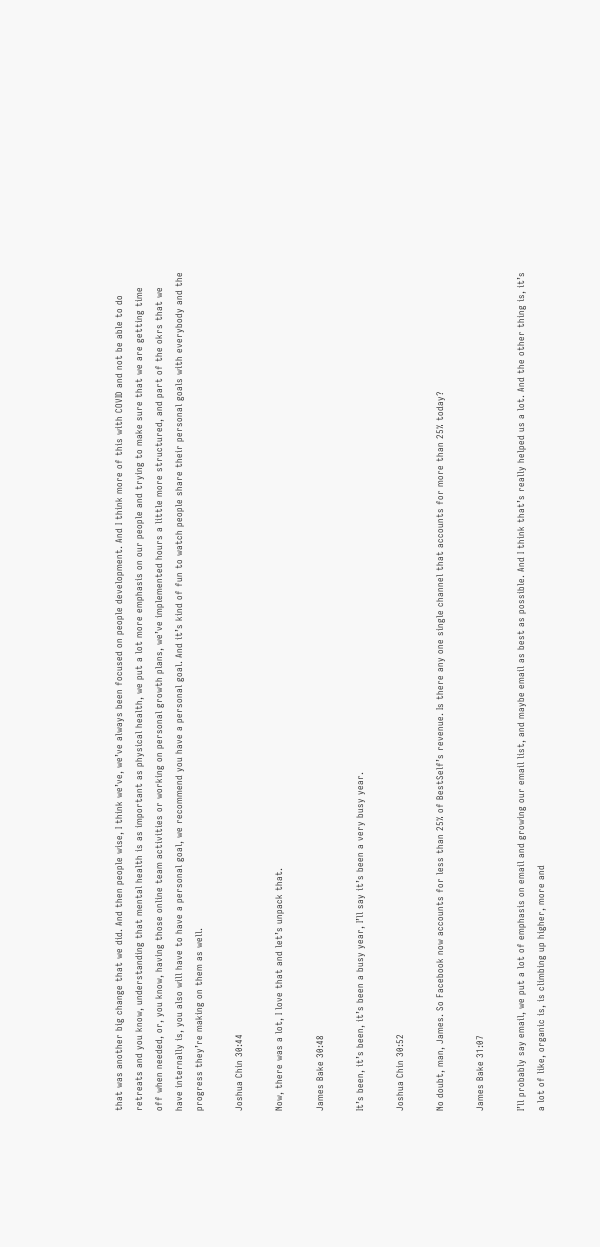that was another big change that we did. And then people wise, I think we’ve, we’ve always been focused on people development. And I think more of this with COVID and not be able to do retreats and you know, understanding that mental health is as important as physical health, we put a lot more emphasis on our people and trying to make sure that we are getting time off when needed, or, you know, having those online team activities or working on personal growth plans, we’ve implemented hours a little more structured, and part of the okrs that we have internally is, you also will have to have a personal goal, we recommend you have a personal goal. And it’s kind of fun to watch people share their personal goals with everybody and the progress they’re making on them as well.

Joshua Chin 30:44

Now, there was a lot, I love that and let’s unpack that.

James Bake 30:48

It’s been, it’s been, it’s been a busy year, I’ll say it’s been a very busy year.

Joshua Chin 30:52

No doubt, man, James. So Facebook now accounts for less than 25% of BestSelf’s revenue. Is there any one single channel that accounts for more than 25% today?

James Bake 31:07

I’ll probably say email, we put a lot of emphasis on email and growing our email list, and maybe email as best as possible. And I think that’s really helped us a lot. And the other thing is, it’s a lot of like, organic is, is climbing up higher, more and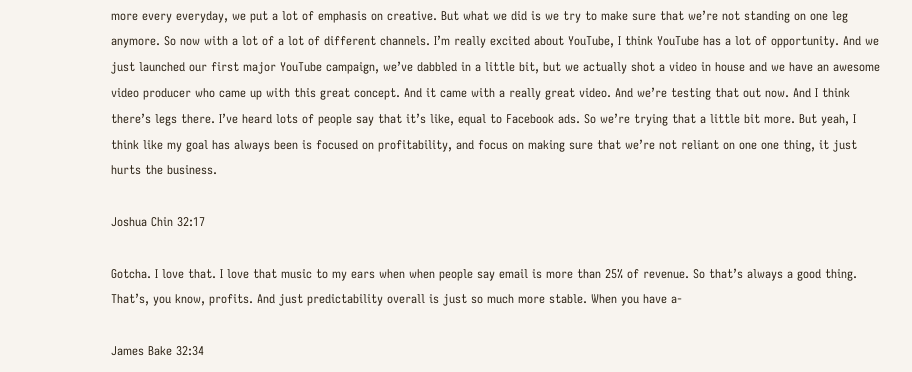more every everyday, we put a lot of emphasis on creative. But what we did is we try to make sure that we’re not standing on one leg anymore. So now with a lot of a lot of different channels. I’m really excited about YouTube, I think YouTube has a lot of opportunity. And we just launched our first major YouTube campaign, we’ve dabbled in a little bit, but we actually shot a video in house and we have an awesome video producer who came up with this great concept. And it came with a really great video. And we’re testing that out now. And I think there’s legs there. I’ve heard lots of people say that it’s like, equal to Facebook ads. So we’re trying that a little bit more. But yeah, I think like my goal has always been is focused on profitability, and focus on making sure that we’re not reliant on one one thing, it just hurts the business.

Joshua Chin 32:17

Gotcha. I love that. I love that music to my ears when when people say email is more than 25% of revenue. So that’s always a good thing. That’s, you know, profits. And just predictability overall is just so much more stable. When you have a-

James Bake 32:34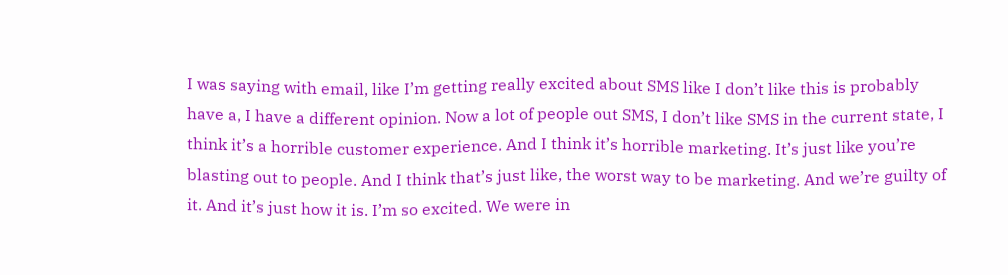I was saying with email, like I’m getting really excited about SMS like I don’t like this is probably have a, I have a different opinion. Now a lot of people out SMS, I don’t like SMS in the current state, I think it’s a horrible customer experience. And I think it’s horrible marketing. It’s just like you’re blasting out to people. And I think that’s just like, the worst way to be marketing. And we’re guilty of it. And it’s just how it is. I’m so excited. We were in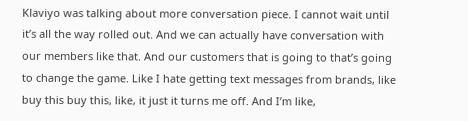Klaviyo was talking about more conversation piece. I cannot wait until it’s all the way rolled out. And we can actually have conversation with our members like that. And our customers that is going to that’s going to change the game. Like I hate getting text messages from brands, like buy this buy this, like, it just it turns me off. And I’m like,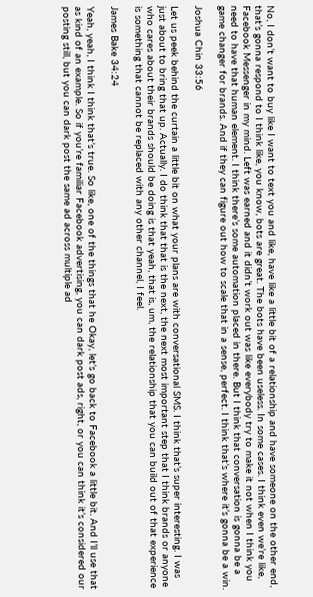No, I don’t want to buy like I want to text you and like, have like a little bit of a relationship and have someone on the other end, that’s gonna respond to I think like, you know, bots are great. The bots have been useless. In some cases. I think even we’re like, Facebook Messenger in my mind. Left was earned and it didn’t work out was like everybody try to make it not when I think you need to have that human element. I think there’s some automation placed in there. But I think that conversation is gonna be a game changer for brands. And if they can figure out how to scale that in a sense, perfect. I think that’s where it’s gonna be a win.

Joshua Chin 33:56

Let us peek behind the curtain a little bit on what your plans are with conversational SMS. I think that’s super interesting. I was just about to bring that up. Actually. I do think that that is the next, the next most important step that I think brands or anyone who cares about their brands should be doing is that yeah, that is, um, the relationship that you can build out of that experience is something that cannot be replaced with any other channel, I feel.

James Bake 34:24

Yeah, yeah, I think I think that’s true. So like, one of the things that he Okay, let’s go back to Facebook a little bit. And I’ll use that as kind of an example. So if you’re familiar Facebook advertising, you can dark post ads, right, or you can think it’s considered our posting still, but you can dark post the same ad across multiple ad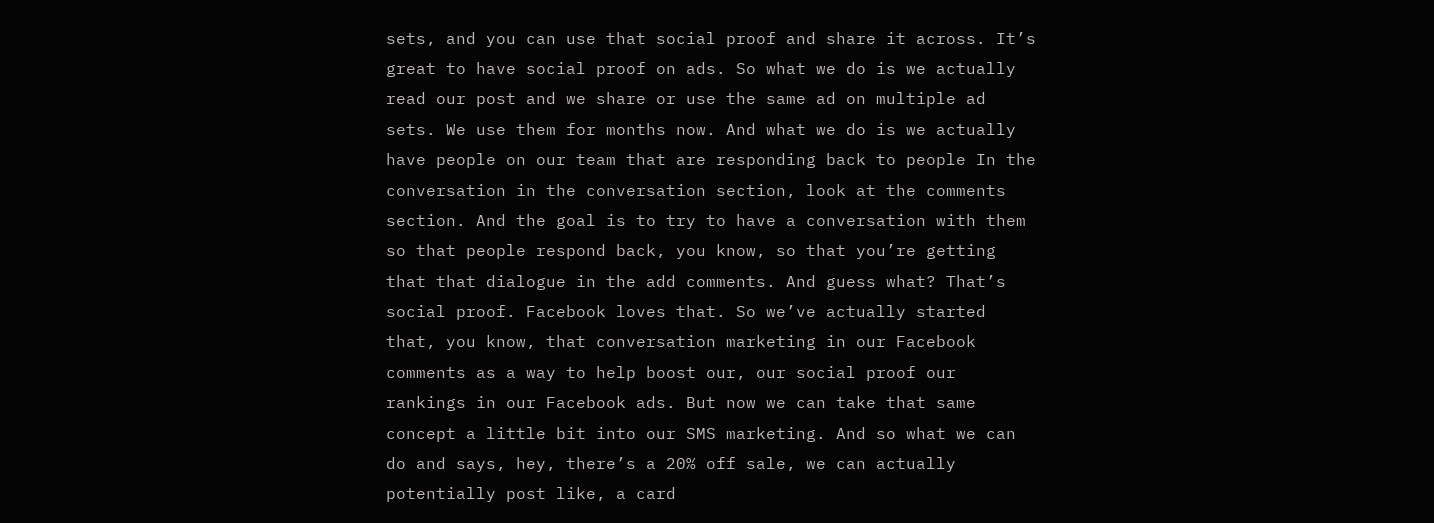sets, and you can use that social proof and share it across. It’s great to have social proof on ads. So what we do is we actually read our post and we share or use the same ad on multiple ad sets. We use them for months now. And what we do is we actually have people on our team that are responding back to people In the conversation in the conversation section, look at the comments section. And the goal is to try to have a conversation with them so that people respond back, you know, so that you’re getting that that dialogue in the add comments. And guess what? That’s social proof. Facebook loves that. So we’ve actually started that, you know, that conversation marketing in our Facebook comments as a way to help boost our, our social proof our rankings in our Facebook ads. But now we can take that same concept a little bit into our SMS marketing. And so what we can do and says, hey, there’s a 20% off sale, we can actually potentially post like, a card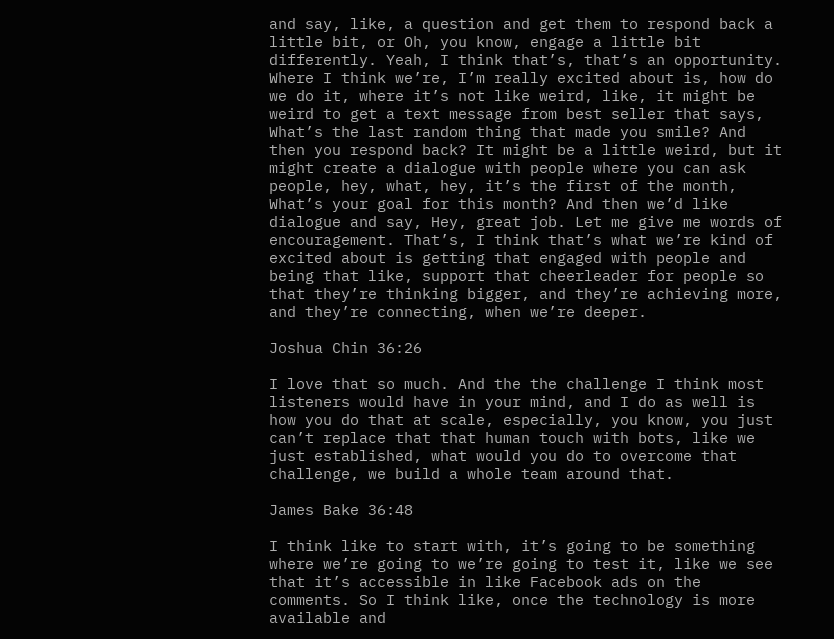and say, like, a question and get them to respond back a little bit, or Oh, you know, engage a little bit differently. Yeah, I think that’s, that’s an opportunity. Where I think we’re, I’m really excited about is, how do we do it, where it’s not like weird, like, it might be weird to get a text message from best seller that says, What’s the last random thing that made you smile? And then you respond back? It might be a little weird, but it might create a dialogue with people where you can ask people, hey, what, hey, it’s the first of the month, What’s your goal for this month? And then we’d like dialogue and say, Hey, great job. Let me give me words of encouragement. That’s, I think that’s what we’re kind of excited about is getting that engaged with people and being that like, support that cheerleader for people so that they’re thinking bigger, and they’re achieving more, and they’re connecting, when we’re deeper.

Joshua Chin 36:26

I love that so much. And the the challenge I think most listeners would have in your mind, and I do as well is how you do that at scale, especially, you know, you just can’t replace that that human touch with bots, like we just established, what would you do to overcome that challenge, we build a whole team around that.

James Bake 36:48

I think like to start with, it’s going to be something where we’re going to we’re going to test it, like we see that it’s accessible in like Facebook ads on the comments. So I think like, once the technology is more available and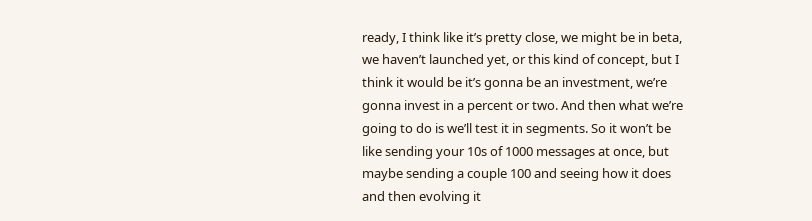ready, I think like it’s pretty close, we might be in beta, we haven’t launched yet, or this kind of concept, but I think it would be it’s gonna be an investment, we’re gonna invest in a percent or two. And then what we’re going to do is we’ll test it in segments. So it won’t be like sending your 10s of 1000 messages at once, but maybe sending a couple 100 and seeing how it does and then evolving it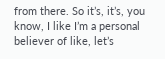from there. So it’s, it’s, you know, I like I’m a personal believer of like, let’s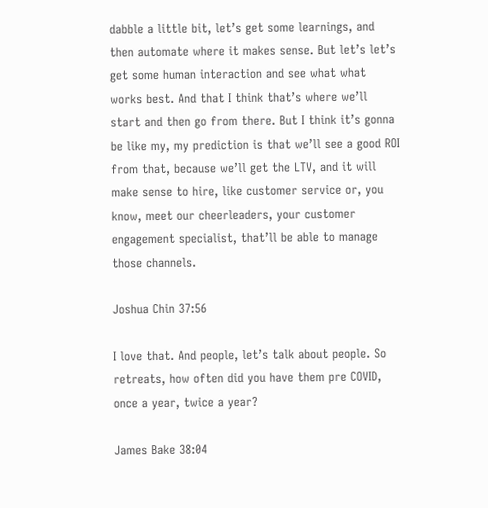dabble a little bit, let’s get some learnings, and then automate where it makes sense. But let’s let’s get some human interaction and see what what works best. And that I think that’s where we’ll start and then go from there. But I think it’s gonna be like my, my prediction is that we’ll see a good ROI from that, because we’ll get the LTV, and it will make sense to hire, like customer service or, you know, meet our cheerleaders, your customer engagement specialist, that’ll be able to manage those channels.

Joshua Chin 37:56

I love that. And people, let’s talk about people. So retreats, how often did you have them pre COVID, once a year, twice a year?

James Bake 38:04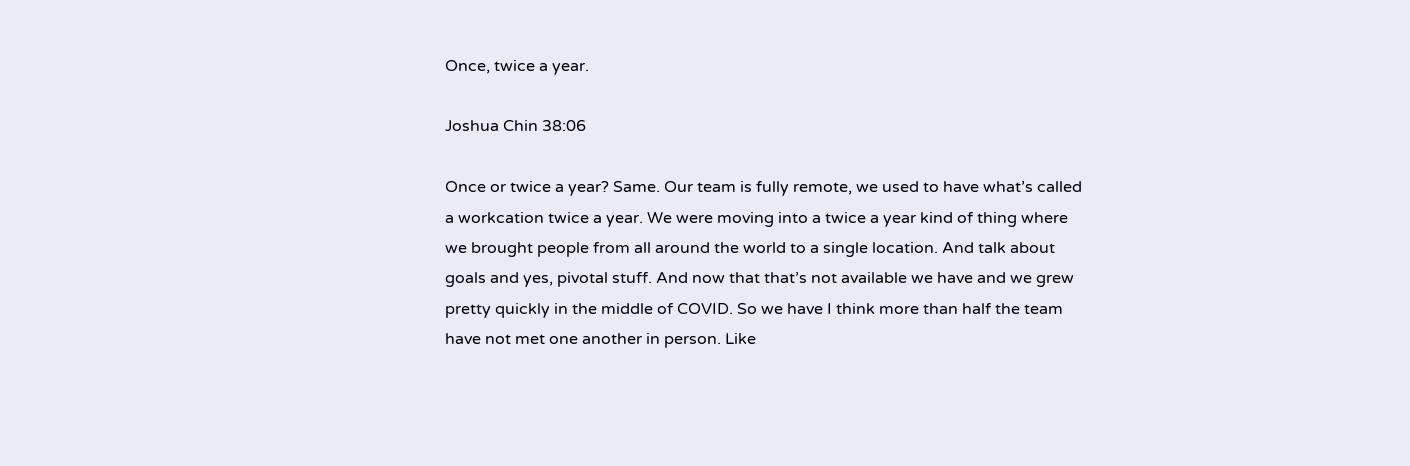Once, twice a year.

Joshua Chin 38:06

Once or twice a year? Same. Our team is fully remote, we used to have what’s called a workcation twice a year. We were moving into a twice a year kind of thing where we brought people from all around the world to a single location. And talk about goals and yes, pivotal stuff. And now that that’s not available we have and we grew pretty quickly in the middle of COVID. So we have I think more than half the team have not met one another in person. Like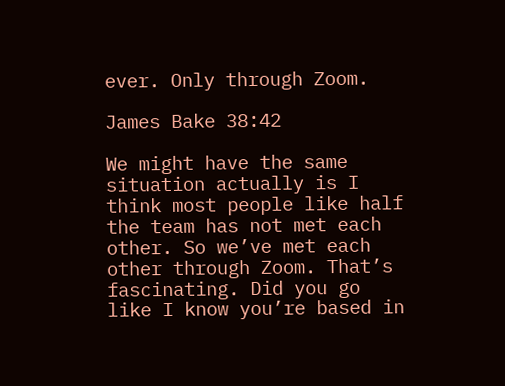ever. Only through Zoom.

James Bake 38:42

We might have the same situation actually is I think most people like half the team has not met each other. So we’ve met each other through Zoom. That’s fascinating. Did you go like I know you’re based in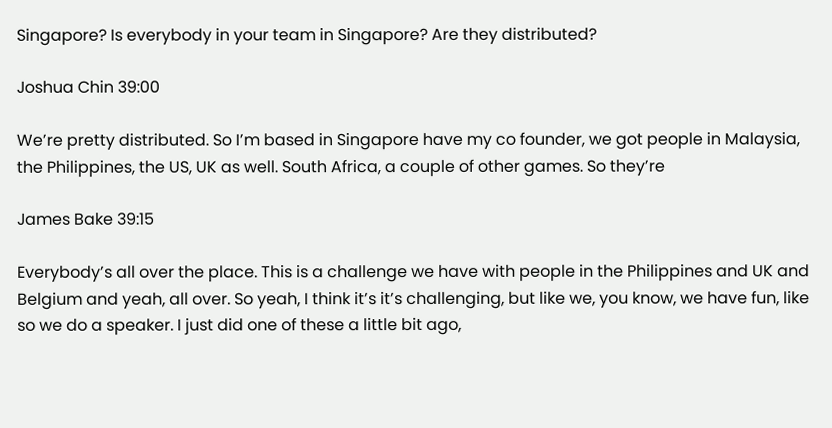Singapore? Is everybody in your team in Singapore? Are they distributed?

Joshua Chin 39:00

We’re pretty distributed. So I’m based in Singapore have my co founder, we got people in Malaysia, the Philippines, the US, UK as well. South Africa, a couple of other games. So they’re

James Bake 39:15

Everybody’s all over the place. This is a challenge we have with people in the Philippines and UK and Belgium and yeah, all over. So yeah, I think it’s it’s challenging, but like we, you know, we have fun, like so we do a speaker. I just did one of these a little bit ago,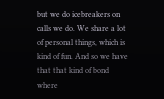but we do icebreakers on calls we do. We share a lot of personal things, which is kind of fun. And so we have that that kind of bond where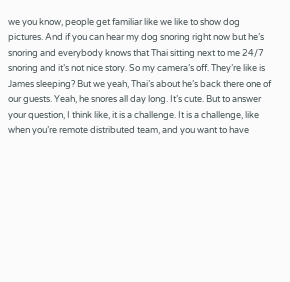we you know, people get familiar like we like to show dog pictures. And if you can hear my dog snoring right now but he’s snoring and everybody knows that Thai sitting next to me 24/7 snoring and it’s not nice story. So my camera’s off. They’re like is James sleeping? But we yeah, Thai’s about he’s back there one of our guests. Yeah, he snores all day long. It’s cute. But to answer your question, I think like, it is a challenge. It is a challenge, like when you’re remote distributed team, and you want to have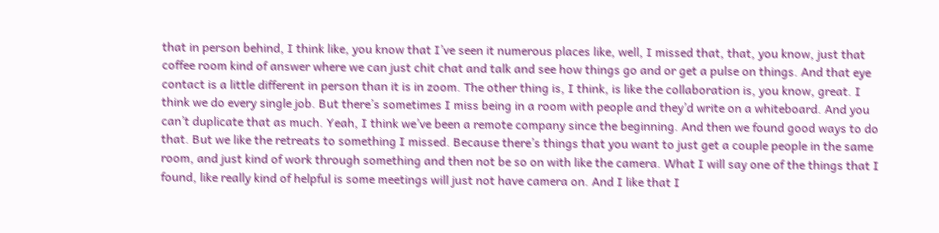that in person behind, I think like, you know that I’ve seen it numerous places like, well, I missed that, that, you know, just that coffee room kind of answer where we can just chit chat and talk and see how things go and or get a pulse on things. And that eye contact is a little different in person than it is in zoom. The other thing is, I think, is like the collaboration is, you know, great. I think we do every single job. But there’s sometimes I miss being in a room with people and they’d write on a whiteboard. And you can’t duplicate that as much. Yeah, I think we’ve been a remote company since the beginning. And then we found good ways to do that. But we like the retreats to something I missed. Because there’s things that you want to just get a couple people in the same room, and just kind of work through something and then not be so on with like the camera. What I will say one of the things that I found, like really kind of helpful is some meetings will just not have camera on. And I like that I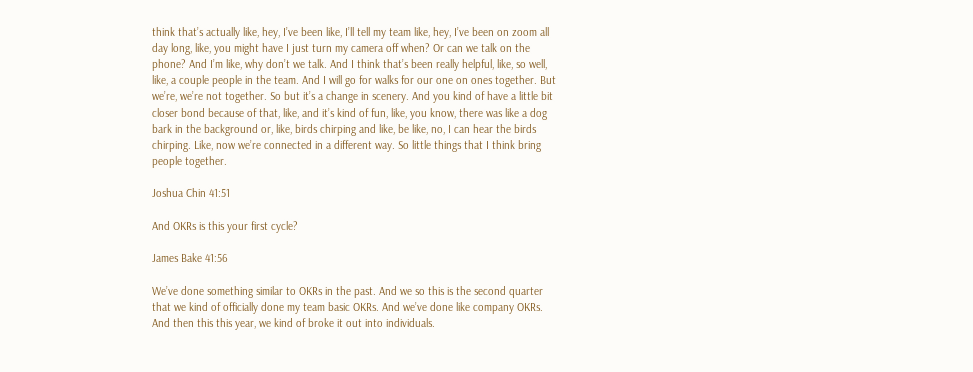think that’s actually like, hey, I’ve been like, I’ll tell my team like, hey, I’ve been on zoom all day long, like, you might have I just turn my camera off when? Or can we talk on the phone? And I’m like, why don’t we talk. And I think that’s been really helpful, like, so well, like, a couple people in the team. And I will go for walks for our one on ones together. But we’re, we’re not together. So but it’s a change in scenery. And you kind of have a little bit closer bond because of that, like, and it’s kind of fun, like, you know, there was like a dog bark in the background or, like, birds chirping and like, be like, no, I can hear the birds chirping. Like, now we’re connected in a different way. So little things that I think bring people together.

Joshua Chin 41:51

And OKRs is this your first cycle?

James Bake 41:56

We’ve done something similar to OKRs in the past. And we so this is the second quarter that we kind of officially done my team basic OKRs. And we’ve done like company OKRs. And then this this year, we kind of broke it out into individuals.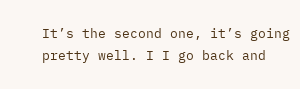It’s the second one, it’s going pretty well. I I go back and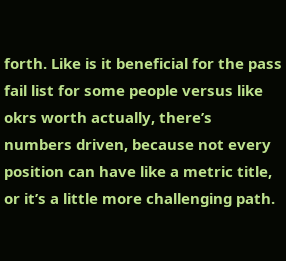forth. Like is it beneficial for the pass fail list for some people versus like okrs worth actually, there’s numbers driven, because not every position can have like a metric title, or it’s a little more challenging path.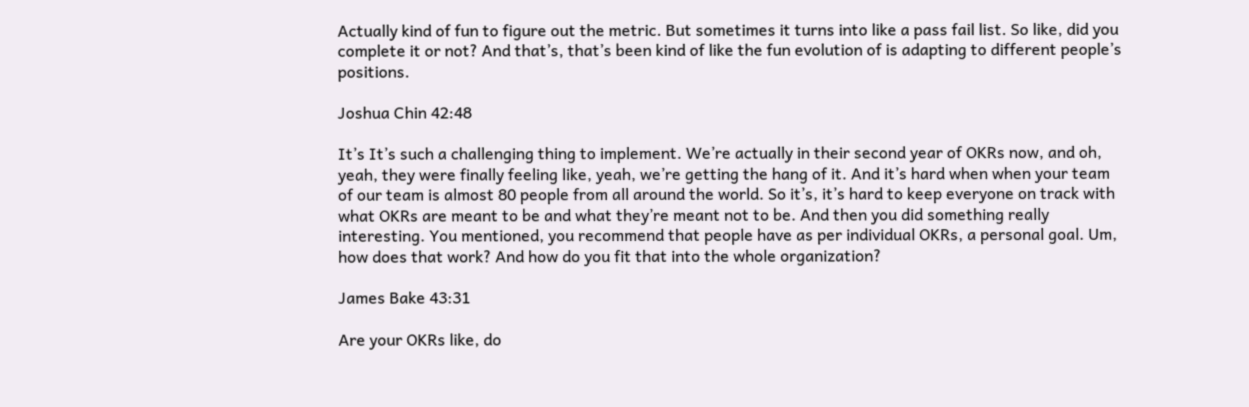Actually kind of fun to figure out the metric. But sometimes it turns into like a pass fail list. So like, did you complete it or not? And that’s, that’s been kind of like the fun evolution of is adapting to different people’s positions.

Joshua Chin 42:48

It’s It’s such a challenging thing to implement. We’re actually in their second year of OKRs now, and oh, yeah, they were finally feeling like, yeah, we’re getting the hang of it. And it’s hard when when your team of our team is almost 80 people from all around the world. So it’s, it’s hard to keep everyone on track with what OKRs are meant to be and what they’re meant not to be. And then you did something really interesting. You mentioned, you recommend that people have as per individual OKRs, a personal goal. Um, how does that work? And how do you fit that into the whole organization?

James Bake 43:31

Are your OKRs like, do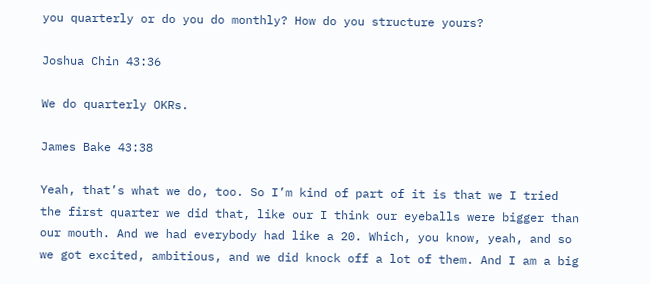you quarterly or do you do monthly? How do you structure yours?

Joshua Chin 43:36

We do quarterly OKRs.

James Bake 43:38

Yeah, that’s what we do, too. So I’m kind of part of it is that we I tried the first quarter we did that, like our I think our eyeballs were bigger than our mouth. And we had everybody had like a 20. Which, you know, yeah, and so we got excited, ambitious, and we did knock off a lot of them. And I am a big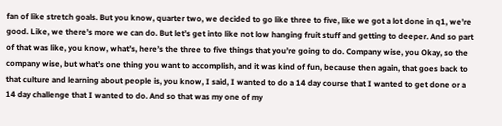fan of like stretch goals. But you know, quarter two, we decided to go like three to five, like we got a lot done in q1, we’re good. Like, we there’s more we can do. But let’s get into like not low hanging fruit stuff and getting to deeper. And so part of that was like, you know, what’s, here’s the three to five things that you’re going to do. Company wise, you Okay, so the company wise, but what’s one thing you want to accomplish, and it was kind of fun, because then again, that goes back to that culture and learning about people is, you know, I said, I wanted to do a 14 day course that I wanted to get done or a 14 day challenge that I wanted to do. And so that was my one of my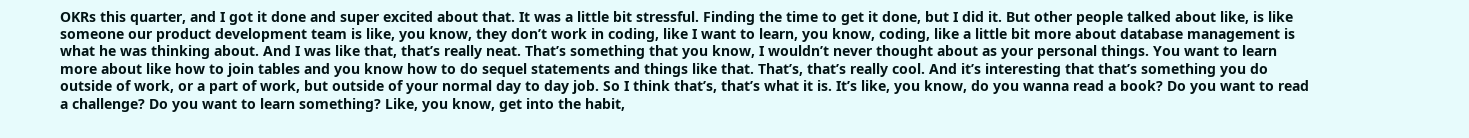OKRs this quarter, and I got it done and super excited about that. It was a little bit stressful. Finding the time to get it done, but I did it. But other people talked about like, is like someone our product development team is like, you know, they don’t work in coding, like I want to learn, you know, coding, like a little bit more about database management is what he was thinking about. And I was like that, that’s really neat. That’s something that you know, I wouldn’t never thought about as your personal things. You want to learn more about like how to join tables and you know how to do sequel statements and things like that. That’s, that’s really cool. And it’s interesting that that’s something you do outside of work, or a part of work, but outside of your normal day to day job. So I think that’s, that’s what it is. It’s like, you know, do you wanna read a book? Do you want to read a challenge? Do you want to learn something? Like, you know, get into the habit,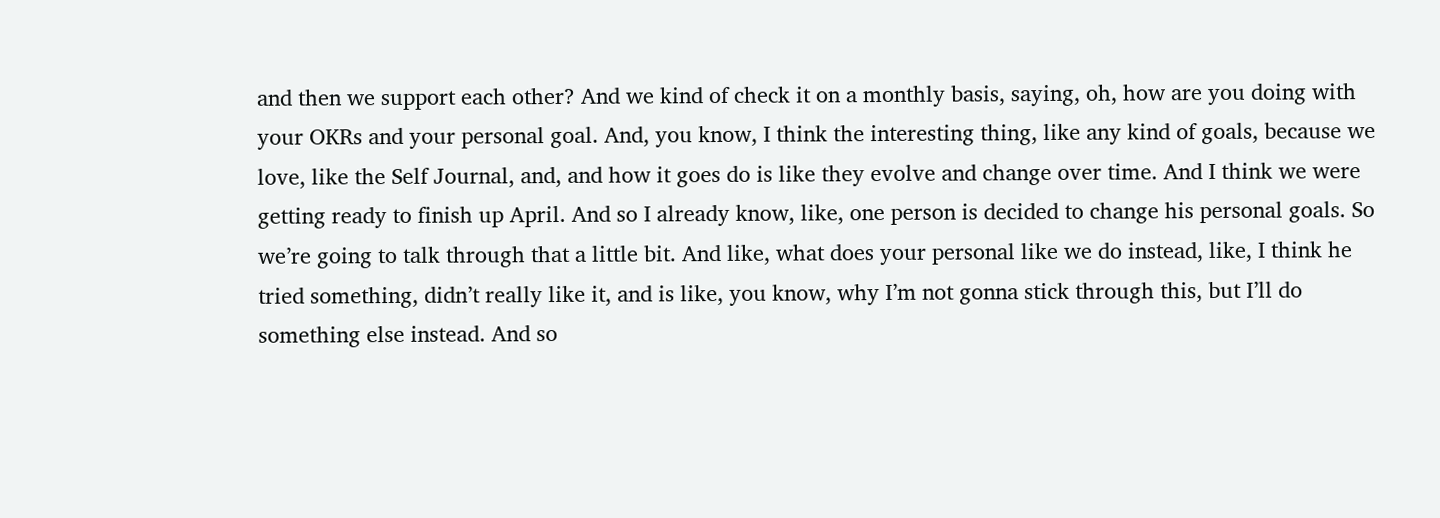and then we support each other? And we kind of check it on a monthly basis, saying, oh, how are you doing with your OKRs and your personal goal. And, you know, I think the interesting thing, like any kind of goals, because we love, like the Self Journal, and, and how it goes do is like they evolve and change over time. And I think we were getting ready to finish up April. And so I already know, like, one person is decided to change his personal goals. So we’re going to talk through that a little bit. And like, what does your personal like we do instead, like, I think he tried something, didn’t really like it, and is like, you know, why I’m not gonna stick through this, but I’ll do something else instead. And so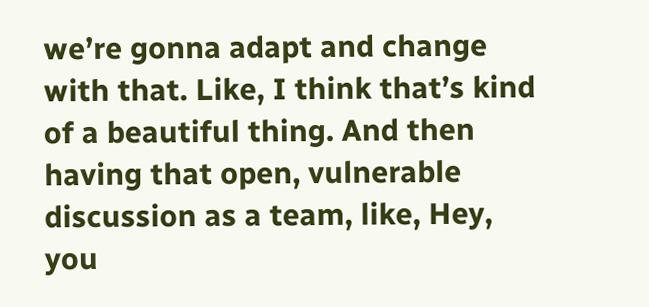we’re gonna adapt and change with that. Like, I think that’s kind of a beautiful thing. And then having that open, vulnerable discussion as a team, like, Hey, you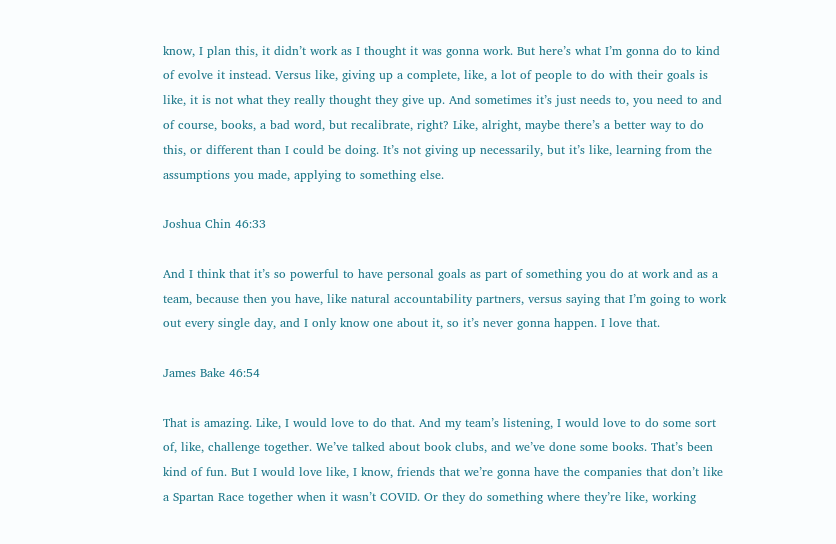know, I plan this, it didn’t work as I thought it was gonna work. But here’s what I’m gonna do to kind of evolve it instead. Versus like, giving up a complete, like, a lot of people to do with their goals is like, it is not what they really thought they give up. And sometimes it’s just needs to, you need to and of course, books, a bad word, but recalibrate, right? Like, alright, maybe there’s a better way to do this, or different than I could be doing. It’s not giving up necessarily, but it’s like, learning from the assumptions you made, applying to something else.

Joshua Chin 46:33

And I think that it’s so powerful to have personal goals as part of something you do at work and as a team, because then you have, like natural accountability partners, versus saying that I’m going to work out every single day, and I only know one about it, so it’s never gonna happen. I love that.

James Bake 46:54

That is amazing. Like, I would love to do that. And my team’s listening, I would love to do some sort of, like, challenge together. We’ve talked about book clubs, and we’ve done some books. That’s been kind of fun. But I would love like, I know, friends that we’re gonna have the companies that don’t like a Spartan Race together when it wasn’t COVID. Or they do something where they’re like, working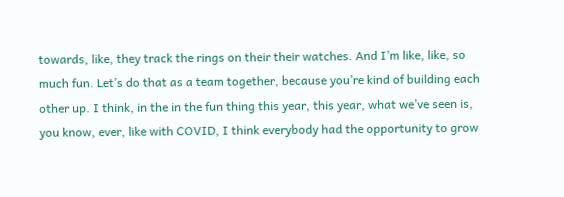towards, like, they track the rings on their their watches. And I’m like, like, so much fun. Let’s do that as a team together, because you’re kind of building each other up. I think, in the in the fun thing this year, this year, what we’ve seen is, you know, ever, like with COVID, I think everybody had the opportunity to grow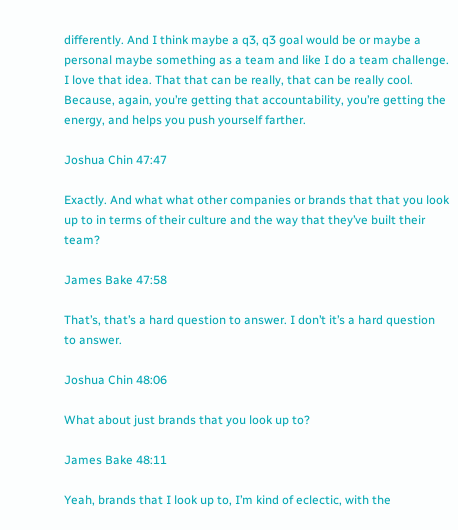differently. And I think maybe a q3, q3 goal would be or maybe a personal maybe something as a team and like I do a team challenge. I love that idea. That that can be really, that can be really cool. Because, again, you’re getting that accountability, you’re getting the energy, and helps you push yourself farther.

Joshua Chin 47:47

Exactly. And what what other companies or brands that that you look up to in terms of their culture and the way that they’ve built their team?

James Bake 47:58

That’s, that’s a hard question to answer. I don’t it’s a hard question to answer.

Joshua Chin 48:06

What about just brands that you look up to?

James Bake 48:11

Yeah, brands that I look up to, I’m kind of eclectic, with the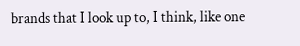brands that I look up to, I think, like one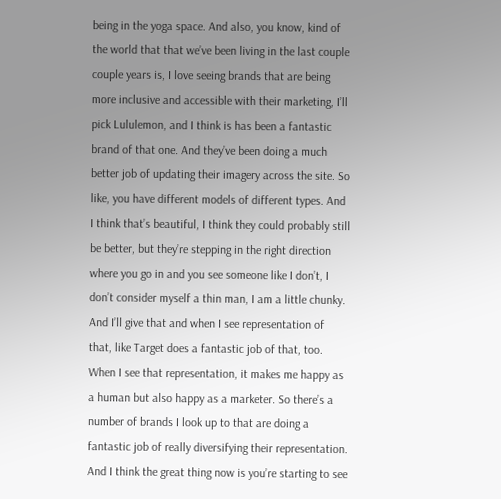being in the yoga space. And also, you know, kind of the world that that we’ve been living in the last couple couple years is, I love seeing brands that are being more inclusive and accessible with their marketing, I’ll pick Lululemon, and I think is has been a fantastic brand of that one. And they’ve been doing a much better job of updating their imagery across the site. So like, you have different models of different types. And I think that’s beautiful, I think they could probably still be better, but they’re stepping in the right direction where you go in and you see someone like I don’t, I don’t consider myself a thin man, I am a little chunky. And I’ll give that and when I see representation of that, like Target does a fantastic job of that, too. When I see that representation, it makes me happy as a human but also happy as a marketer. So there’s a number of brands I look up to that are doing a fantastic job of really diversifying their representation. And I think the great thing now is you’re starting to see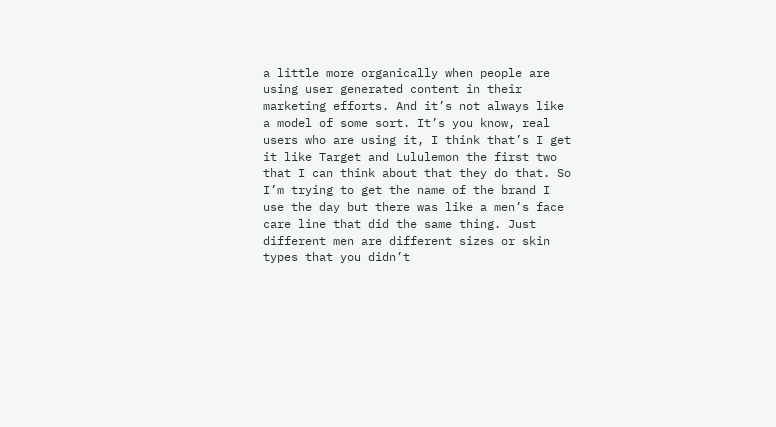a little more organically when people are using user generated content in their marketing efforts. And it’s not always like a model of some sort. It’s you know, real users who are using it, I think that’s I get it like Target and Lululemon the first two that I can think about that they do that. So I’m trying to get the name of the brand I use the day but there was like a men’s face care line that did the same thing. Just different men are different sizes or skin types that you didn’t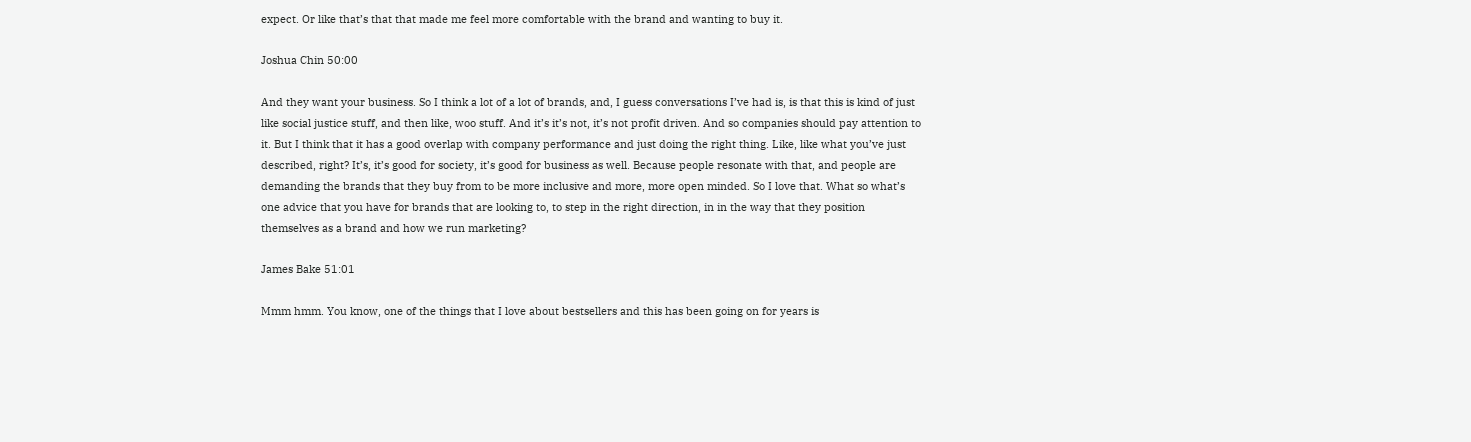expect. Or like that’s that that made me feel more comfortable with the brand and wanting to buy it.

Joshua Chin 50:00

And they want your business. So I think a lot of a lot of brands, and, I guess conversations I’ve had is, is that this is kind of just like social justice stuff, and then like, woo stuff. And it’s it’s not, it’s not profit driven. And so companies should pay attention to it. But I think that it has a good overlap with company performance and just doing the right thing. Like, like what you’ve just described, right? It’s, it’s good for society, it’s good for business as well. Because people resonate with that, and people are demanding the brands that they buy from to be more inclusive and more, more open minded. So I love that. What so what’s one advice that you have for brands that are looking to, to step in the right direction, in in the way that they position themselves as a brand and how we run marketing?

James Bake 51:01

Mmm hmm. You know, one of the things that I love about bestsellers and this has been going on for years is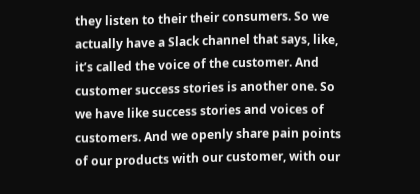they listen to their their consumers. So we actually have a Slack channel that says, like, it’s called the voice of the customer. And customer success stories is another one. So we have like success stories and voices of customers. And we openly share pain points of our products with our customer, with our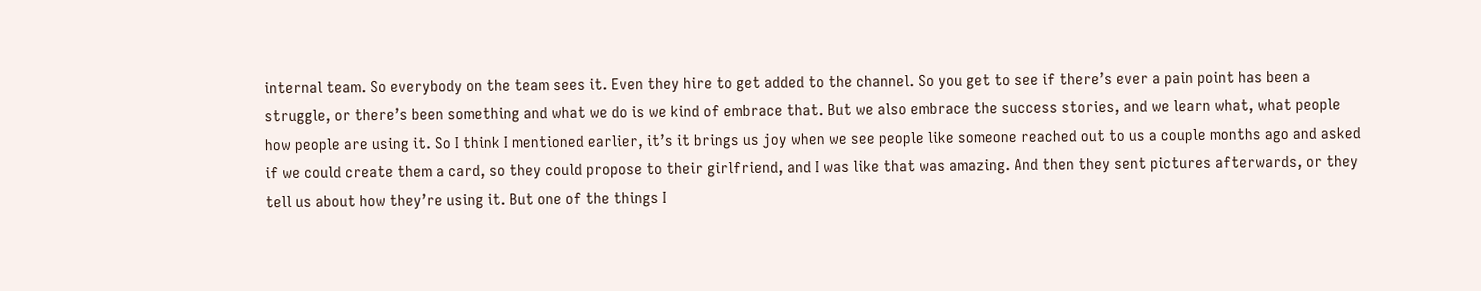internal team. So everybody on the team sees it. Even they hire to get added to the channel. So you get to see if there’s ever a pain point has been a struggle, or there’s been something and what we do is we kind of embrace that. But we also embrace the success stories, and we learn what, what people how people are using it. So I think I mentioned earlier, it’s it brings us joy when we see people like someone reached out to us a couple months ago and asked if we could create them a card, so they could propose to their girlfriend, and I was like that was amazing. And then they sent pictures afterwards, or they tell us about how they’re using it. But one of the things I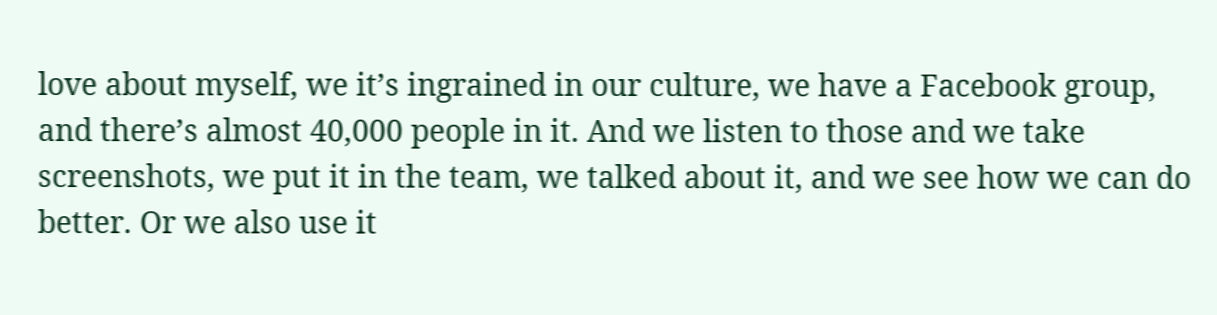love about myself, we it’s ingrained in our culture, we have a Facebook group, and there’s almost 40,000 people in it. And we listen to those and we take screenshots, we put it in the team, we talked about it, and we see how we can do better. Or we also use it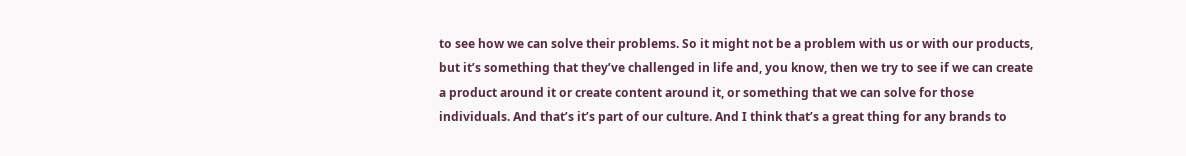to see how we can solve their problems. So it might not be a problem with us or with our products, but it’s something that they’ve challenged in life and, you know, then we try to see if we can create a product around it or create content around it, or something that we can solve for those individuals. And that’s it’s part of our culture. And I think that’s a great thing for any brands to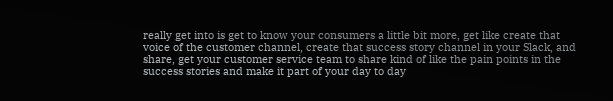really get into is get to know your consumers a little bit more, get like create that voice of the customer channel, create that success story channel in your Slack, and share, get your customer service team to share kind of like the pain points in the success stories and make it part of your day to day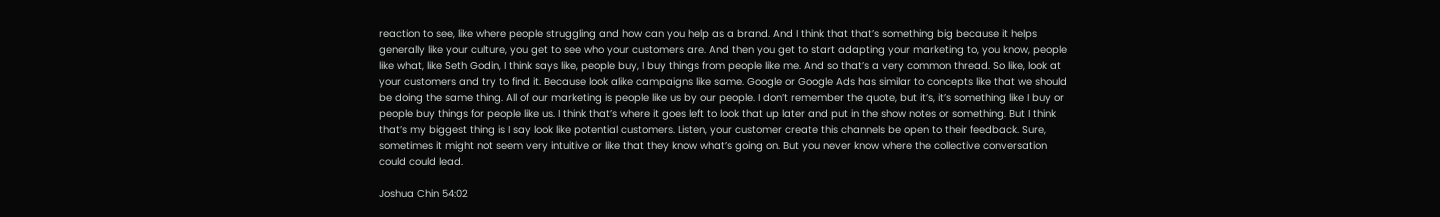reaction to see, like where people struggling and how can you help as a brand. And I think that that’s something big because it helps generally like your culture, you get to see who your customers are. And then you get to start adapting your marketing to, you know, people like what, like Seth Godin, I think says like, people buy, I buy things from people like me. And so that’s a very common thread. So like, look at your customers and try to find it. Because look alike campaigns like same. Google or Google Ads has similar to concepts like that we should be doing the same thing. All of our marketing is people like us by our people. I don’t remember the quote, but it’s, it’s something like I buy or people buy things for people like us. I think that’s where it goes left to look that up later and put in the show notes or something. But I think that’s my biggest thing is I say look like potential customers. Listen, your customer create this channels be open to their feedback. Sure, sometimes it might not seem very intuitive or like that they know what’s going on. But you never know where the collective conversation could could lead.

Joshua Chin 54:02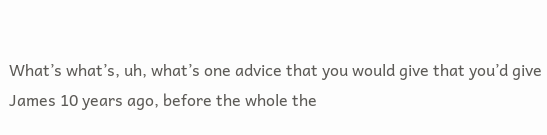What’s what’s, uh, what’s one advice that you would give that you’d give James 10 years ago, before the whole the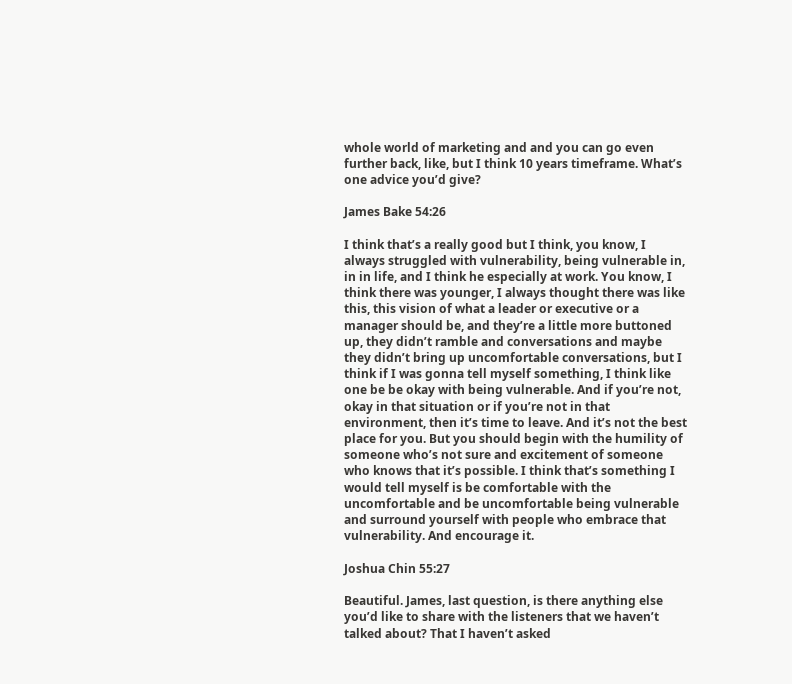whole world of marketing and and you can go even further back, like, but I think 10 years timeframe. What’s one advice you’d give?

James Bake 54:26

I think that’s a really good but I think, you know, I always struggled with vulnerability, being vulnerable in, in in life, and I think he especially at work. You know, I think there was younger, I always thought there was like this, this vision of what a leader or executive or a manager should be, and they’re a little more buttoned up, they didn’t ramble and conversations and maybe they didn’t bring up uncomfortable conversations, but I think if I was gonna tell myself something, I think like one be be okay with being vulnerable. And if you’re not, okay in that situation or if you’re not in that environment, then it’s time to leave. And it’s not the best place for you. But you should begin with the humility of someone who’s not sure and excitement of someone who knows that it’s possible. I think that’s something I would tell myself is be comfortable with the uncomfortable and be uncomfortable being vulnerable and surround yourself with people who embrace that vulnerability. And encourage it.

Joshua Chin 55:27

Beautiful. James, last question, is there anything else you’d like to share with the listeners that we haven’t talked about? That I haven’t asked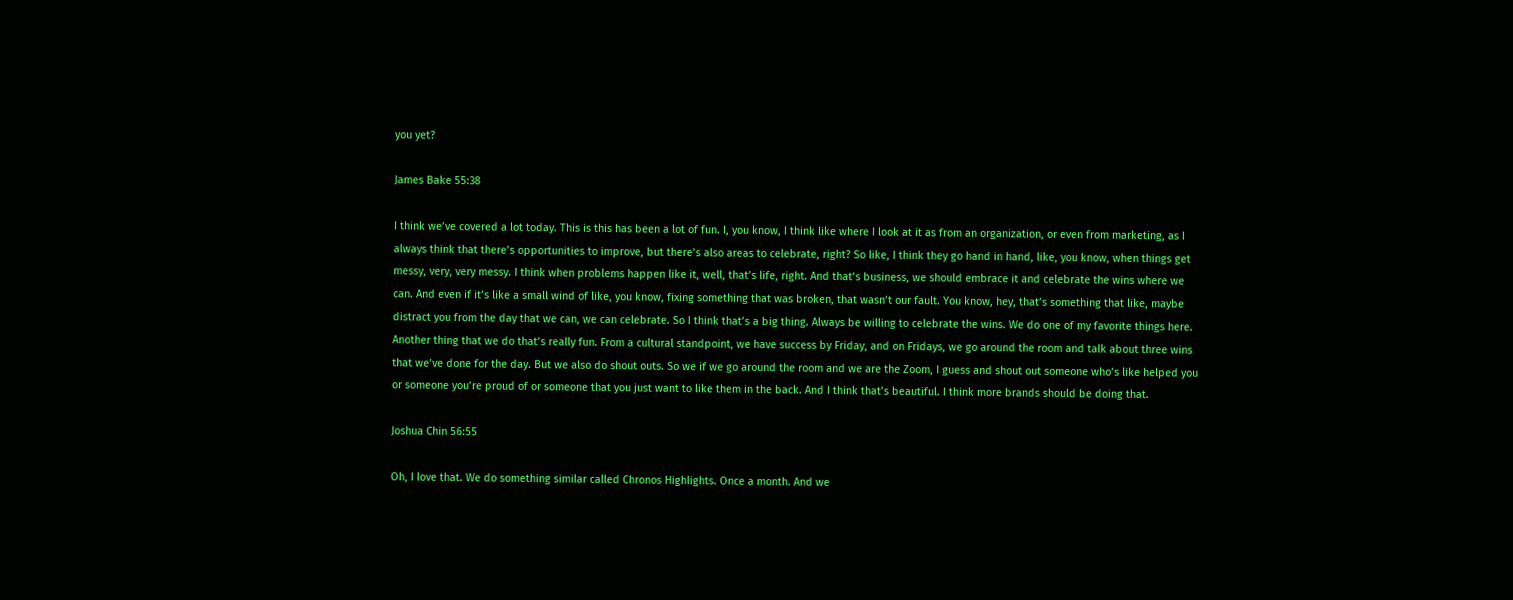you yet?

James Bake 55:38

I think we’ve covered a lot today. This is this has been a lot of fun. I, you know, I think like where I look at it as from an organization, or even from marketing, as I always think that there’s opportunities to improve, but there’s also areas to celebrate, right? So like, I think they go hand in hand, like, you know, when things get messy, very, very messy. I think when problems happen like it, well, that’s life, right. And that’s business, we should embrace it and celebrate the wins where we can. And even if it’s like a small wind of like, you know, fixing something that was broken, that wasn’t our fault. You know, hey, that’s something that like, maybe distract you from the day that we can, we can celebrate. So I think that’s a big thing. Always be willing to celebrate the wins. We do one of my favorite things here. Another thing that we do that’s really fun. From a cultural standpoint, we have success by Friday, and on Fridays, we go around the room and talk about three wins that we’ve done for the day. But we also do shout outs. So we if we go around the room and we are the Zoom, I guess and shout out someone who’s like helped you or someone you’re proud of or someone that you just want to like them in the back. And I think that’s beautiful. I think more brands should be doing that.

Joshua Chin 56:55

Oh, I love that. We do something similar called Chronos Highlights. Once a month. And we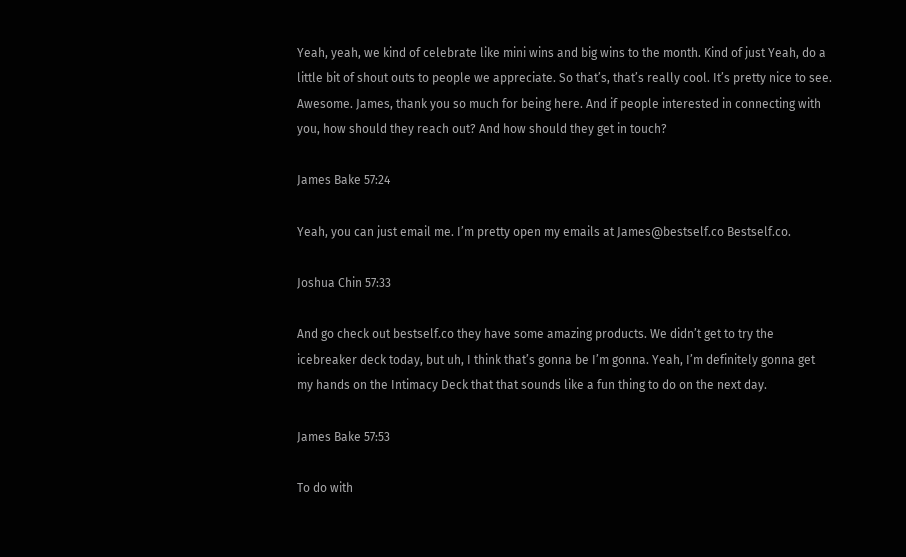Yeah, yeah, we kind of celebrate like mini wins and big wins to the month. Kind of just Yeah, do a little bit of shout outs to people we appreciate. So that’s, that’s really cool. It’s pretty nice to see. Awesome. James, thank you so much for being here. And if people interested in connecting with you, how should they reach out? And how should they get in touch?

James Bake 57:24

Yeah, you can just email me. I’m pretty open my emails at James@bestself.co Bestself.co.

Joshua Chin 57:33

And go check out bestself.co they have some amazing products. We didn’t get to try the icebreaker deck today, but uh, I think that’s gonna be I’m gonna. Yeah, I’m definitely gonna get my hands on the Intimacy Deck that that sounds like a fun thing to do on the next day.

James Bake 57:53

To do with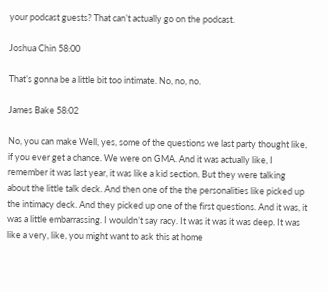your podcast guests? That can’t actually go on the podcast.

Joshua Chin 58:00

That’s gonna be a little bit too intimate. No, no, no.

James Bake 58:02

No, you can make Well, yes, some of the questions we last party thought like, if you ever get a chance. We were on GMA. And it was actually like, I remember it was last year, it was like a kid section. But they were talking about the little talk deck. And then one of the the personalities like picked up the intimacy deck. And they picked up one of the first questions. And it was, it was a little embarrassing. I wouldn’t say racy. It was it was it was deep. It was like a very, like, you might want to ask this at home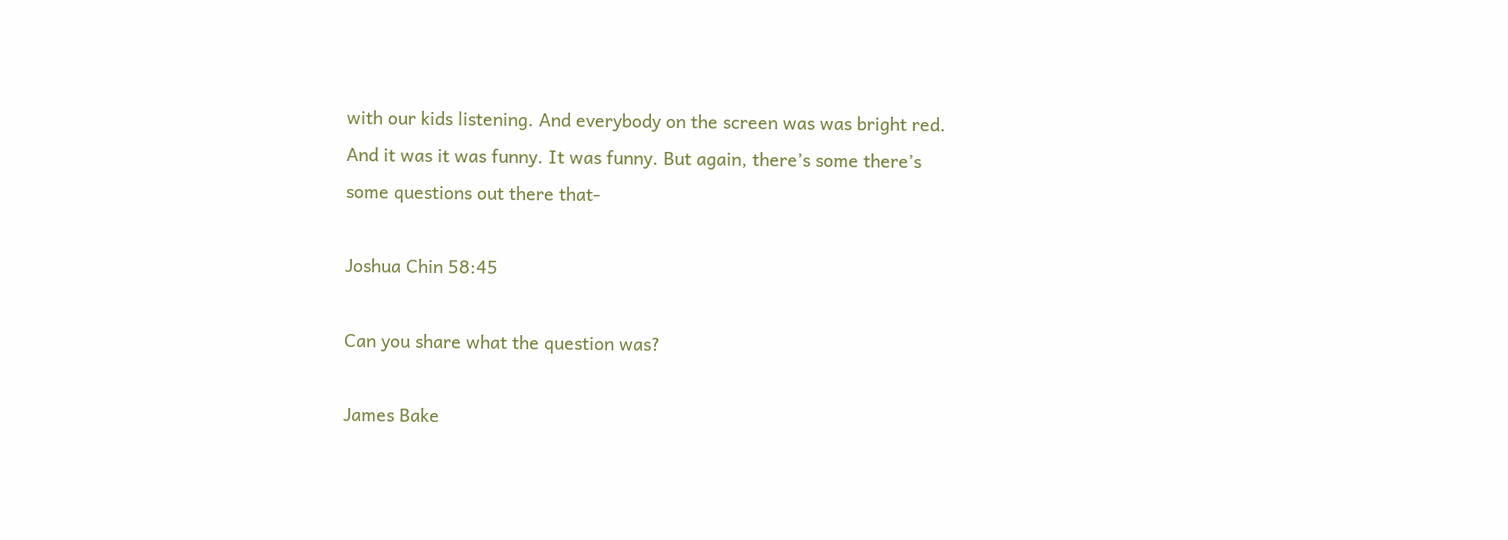with our kids listening. And everybody on the screen was was bright red. And it was it was funny. It was funny. But again, there’s some there’s some questions out there that-

Joshua Chin 58:45

Can you share what the question was?

James Bake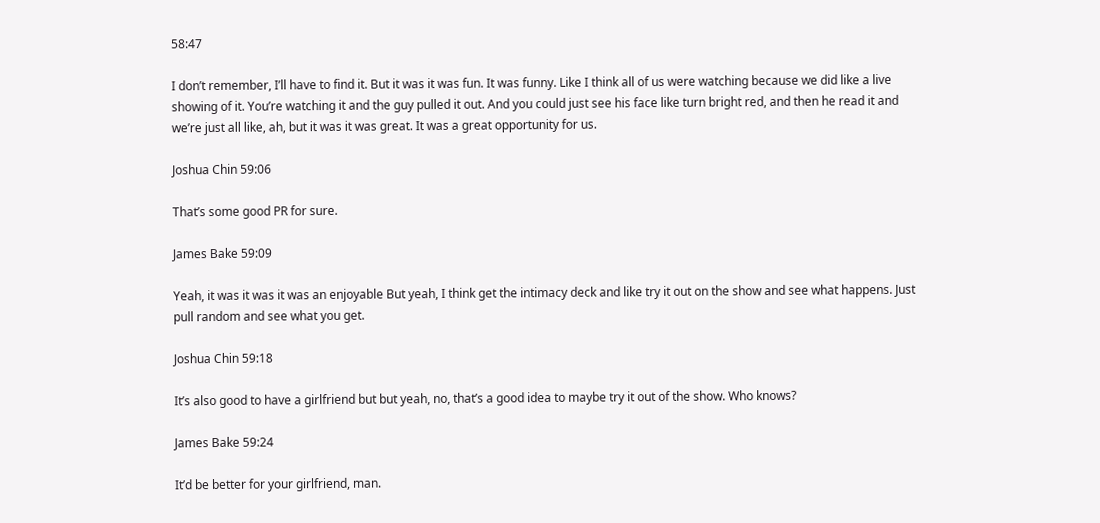58:47

I don’t remember, I’ll have to find it. But it was it was fun. It was funny. Like I think all of us were watching because we did like a live showing of it. You’re watching it and the guy pulled it out. And you could just see his face like turn bright red, and then he read it and we’re just all like, ah, but it was it was great. It was a great opportunity for us.

Joshua Chin 59:06

That’s some good PR for sure.

James Bake 59:09

Yeah, it was it was it was an enjoyable But yeah, I think get the intimacy deck and like try it out on the show and see what happens. Just pull random and see what you get.

Joshua Chin 59:18

It’s also good to have a girlfriend but but yeah, no, that’s a good idea to maybe try it out of the show. Who knows?

James Bake 59:24

It’d be better for your girlfriend, man.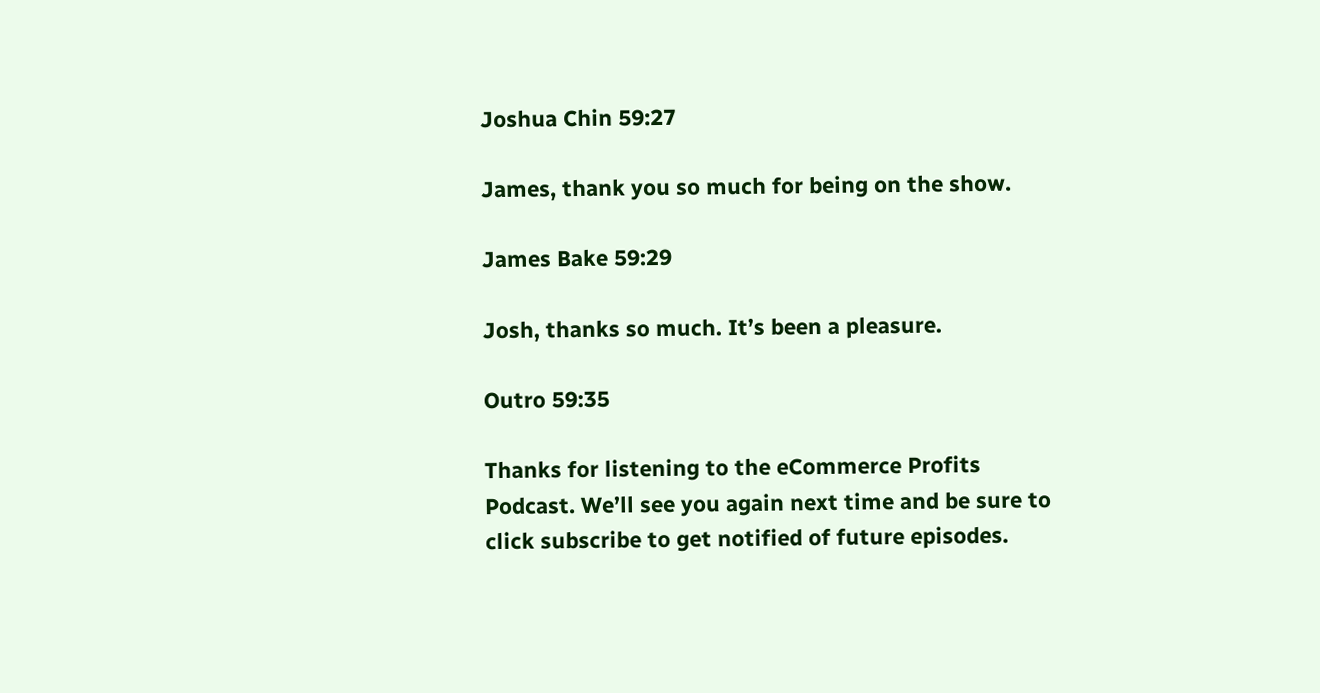Joshua Chin 59:27

James, thank you so much for being on the show.

James Bake 59:29

Josh, thanks so much. It’s been a pleasure.

Outro 59:35

Thanks for listening to the eCommerce Profits Podcast. We’ll see you again next time and be sure to click subscribe to get notified of future episodes.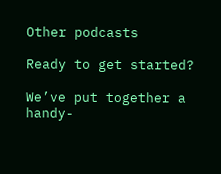Other podcasts

Ready to get started?

We’ve put together a handy-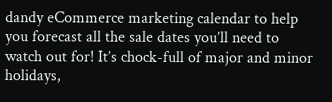dandy eCommerce marketing calendar to help you forecast all the sale dates you’ll need to watch out for! It’s chock-full of major and minor holidays,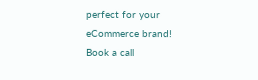perfect for your eCommerce brand!
Book a call